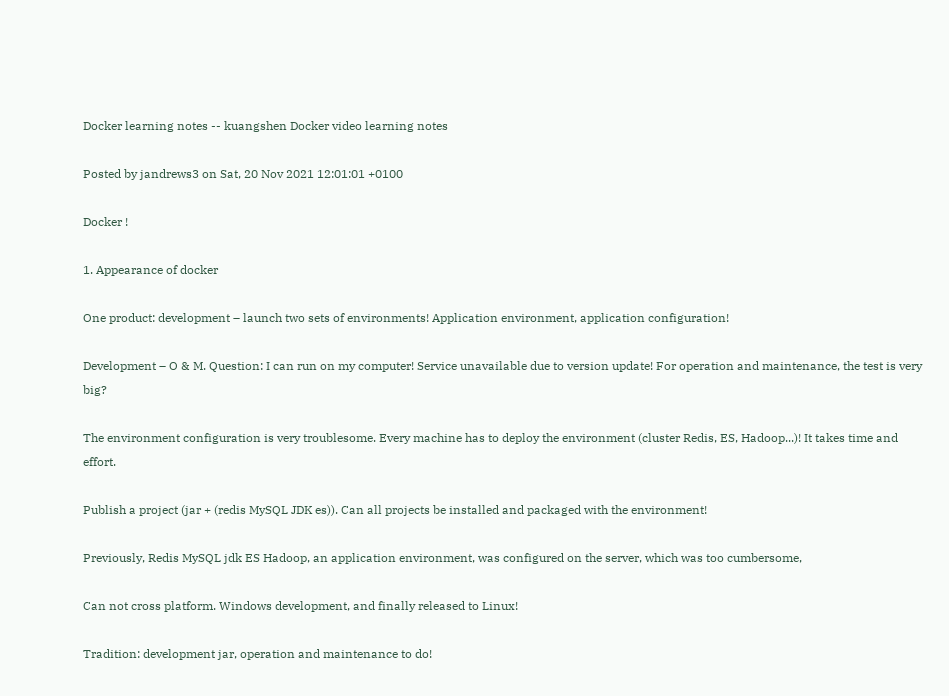Docker learning notes -- kuangshen Docker video learning notes

Posted by jandrews3 on Sat, 20 Nov 2021 12:01:01 +0100

Docker !

1. Appearance of docker

One product: development – launch two sets of environments! Application environment, application configuration!

Development – O & M. Question: I can run on my computer! Service unavailable due to version update! For operation and maintenance, the test is very big?

The environment configuration is very troublesome. Every machine has to deploy the environment (cluster Redis, ES, Hadoop...)! It takes time and effort.

Publish a project (jar + (redis MySQL JDK es)). Can all projects be installed and packaged with the environment!

Previously, Redis MySQL jdk ES Hadoop, an application environment, was configured on the server, which was too cumbersome,

Can not cross platform. Windows development, and finally released to Linux!

Tradition: development jar, operation and maintenance to do!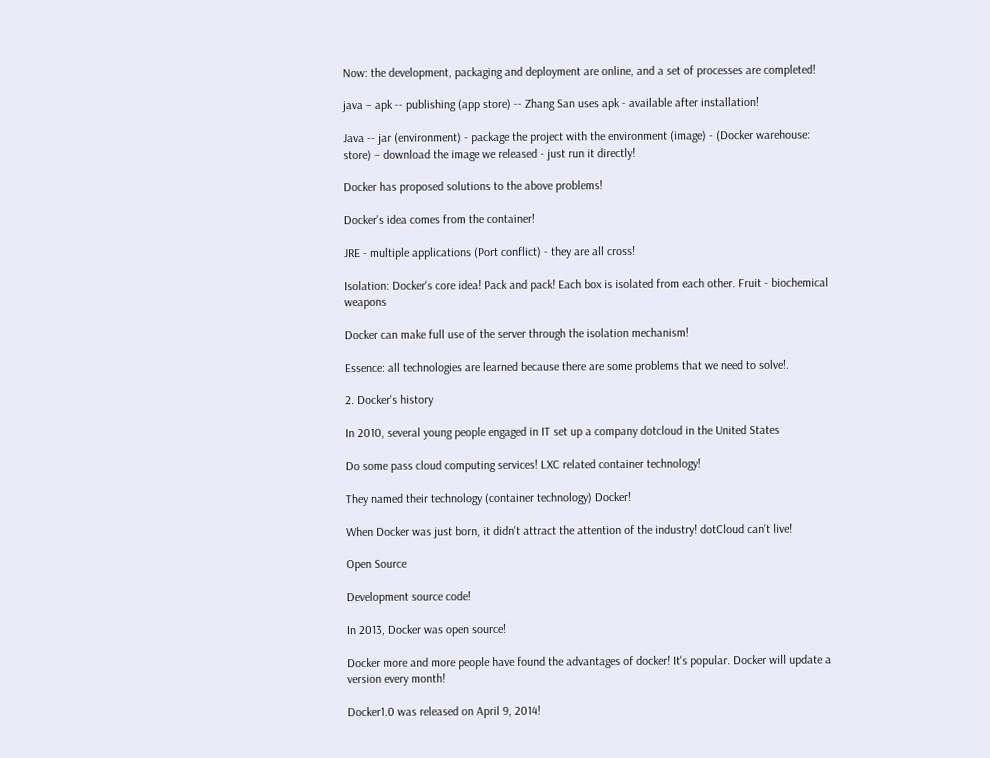Now: the development, packaging and deployment are online, and a set of processes are completed!

java – apk -- publishing (app store) -- Zhang San uses apk - available after installation!

Java -- jar (environment) - package the project with the environment (image) - (Docker warehouse: store) – download the image we released - just run it directly!

Docker has proposed solutions to the above problems!

Docker's idea comes from the container!

JRE - multiple applications (Port conflict) - they are all cross!

Isolation: Docker's core idea! Pack and pack! Each box is isolated from each other. Fruit - biochemical weapons

Docker can make full use of the server through the isolation mechanism!

Essence: all technologies are learned because there are some problems that we need to solve!.

2. Docker's history

In 2010, several young people engaged in IT set up a company dotcloud in the United States

Do some pass cloud computing services! LXC related container technology!

They named their technology (container technology) Docker!

When Docker was just born, it didn't attract the attention of the industry! dotCloud can't live!

Open Source

Development source code!

In 2013, Docker was open source!

Docker more and more people have found the advantages of docker! It's popular. Docker will update a version every month!

Docker1.0 was released on April 9, 2014!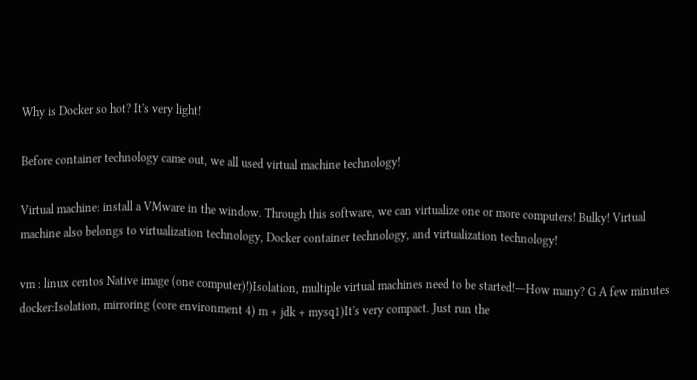Why is Docker so hot? It's very light!

Before container technology came out, we all used virtual machine technology!

Virtual machine: install a VMware in the window. Through this software, we can virtualize one or more computers! Bulky! Virtual machine also belongs to virtualization technology, Docker container technology, and virtualization technology!

vm : linux centos Native image (one computer)!)Isolation, multiple virtual machines need to be started!―How many? G A few minutes
docker:Isolation, mirroring (core environment 4) m + jdk + mysq1)It's very compact. Just run the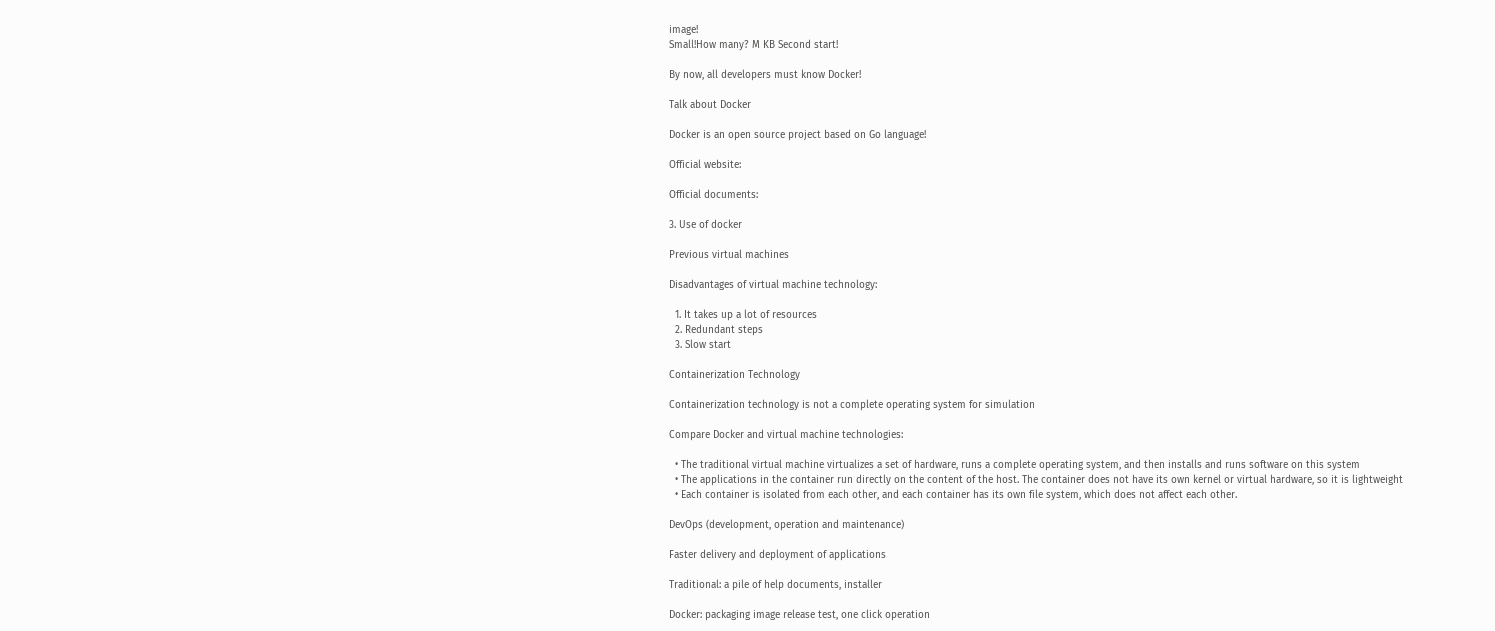image!
Small!How many? M KB Second start!

By now, all developers must know Docker!

Talk about Docker

Docker is an open source project based on Go language!

Official website:

Official documents:

3. Use of docker

Previous virtual machines

Disadvantages of virtual machine technology:

  1. It takes up a lot of resources
  2. Redundant steps
  3. Slow start

Containerization Technology

Containerization technology is not a complete operating system for simulation

Compare Docker and virtual machine technologies:

  • The traditional virtual machine virtualizes a set of hardware, runs a complete operating system, and then installs and runs software on this system
  • The applications in the container run directly on the content of the host. The container does not have its own kernel or virtual hardware, so it is lightweight
  • Each container is isolated from each other, and each container has its own file system, which does not affect each other.

DevOps (development, operation and maintenance)

Faster delivery and deployment of applications

Traditional: a pile of help documents, installer

Docker: packaging image release test, one click operation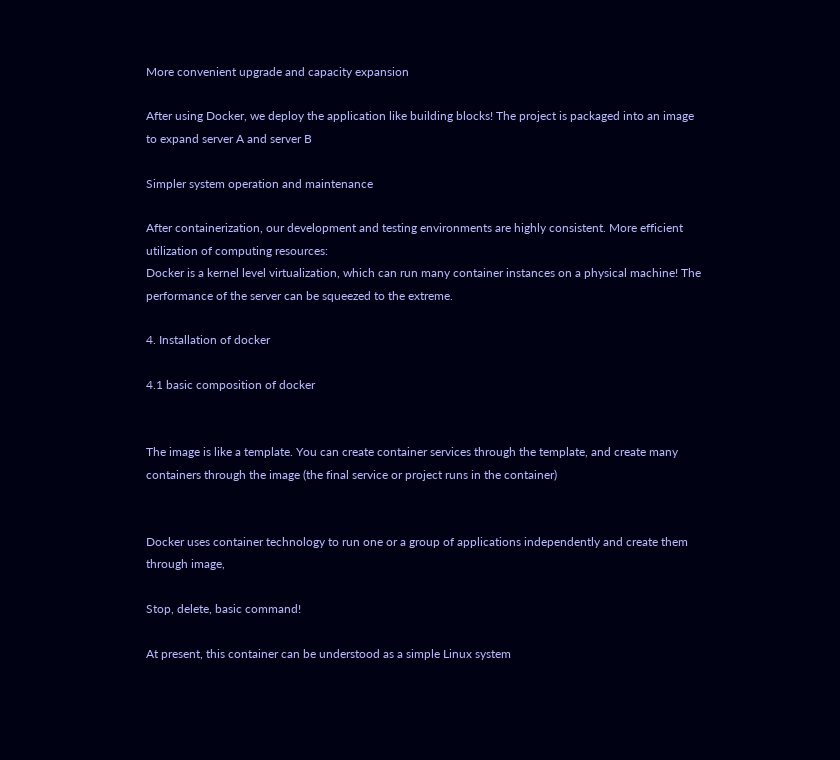More convenient upgrade and capacity expansion

After using Docker, we deploy the application like building blocks! The project is packaged into an image to expand server A and server B

Simpler system operation and maintenance

After containerization, our development and testing environments are highly consistent. More efficient utilization of computing resources:
Docker is a kernel level virtualization, which can run many container instances on a physical machine! The performance of the server can be squeezed to the extreme.

4. Installation of docker

4.1 basic composition of docker


The image is like a template. You can create container services through the template, and create many containers through the image (the final service or project runs in the container)


Docker uses container technology to run one or a group of applications independently and create them through image,

Stop, delete, basic command!

At present, this container can be understood as a simple Linux system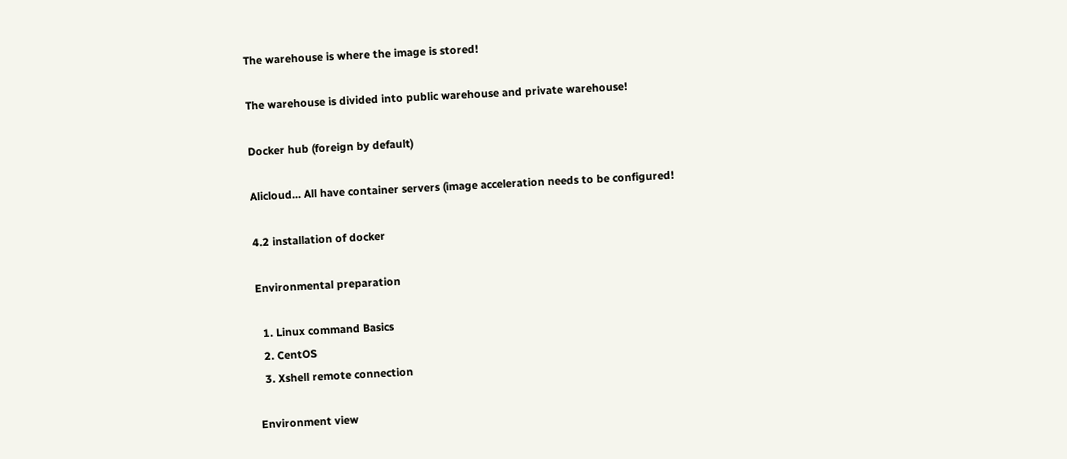The warehouse is where the image is stored!

The warehouse is divided into public warehouse and private warehouse!

Docker hub (foreign by default)

Alicloud... All have container servers (image acceleration needs to be configured!

4.2 installation of docker

Environmental preparation

  1. Linux command Basics
  2. CentOS
  3. Xshell remote connection

Environment view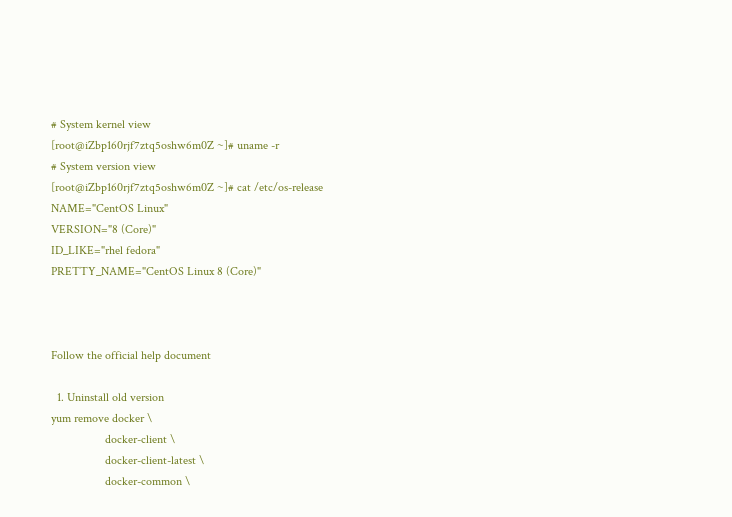# System kernel view
[root@iZbp160rjf7ztq5oshw6m0Z ~]# uname -r
# System version view
[root@iZbp160rjf7ztq5oshw6m0Z ~]# cat /etc/os-release
NAME="CentOS Linux"
VERSION="8 (Core)"
ID_LIKE="rhel fedora"
PRETTY_NAME="CentOS Linux 8 (Core)"



Follow the official help document

  1. Uninstall old version
yum remove docker \
                  docker-client \
                  docker-client-latest \
                  docker-common \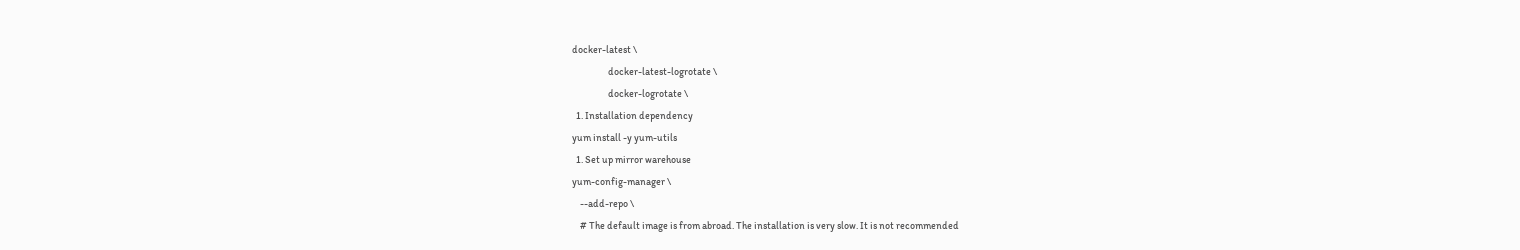docker-latest \
                  docker-latest-logrotate \
                  docker-logrotate \
  1. Installation dependency
yum install -y yum-utils
  1. Set up mirror warehouse
yum-config-manager \
    --add-repo \
    # The default image is from abroad. The installation is very slow. It is not recommended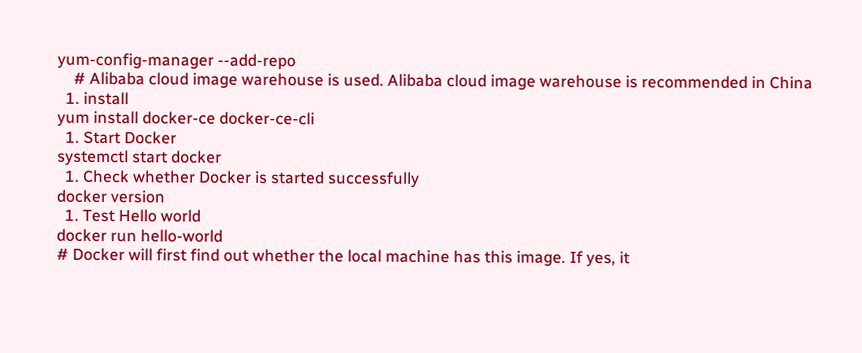yum-config-manager --add-repo
    # Alibaba cloud image warehouse is used. Alibaba cloud image warehouse is recommended in China
  1. install
yum install docker-ce docker-ce-cli
  1. Start Docker
systemctl start docker
  1. Check whether Docker is started successfully
docker version
  1. Test Hello world
docker run hello-world
# Docker will first find out whether the local machine has this image. If yes, it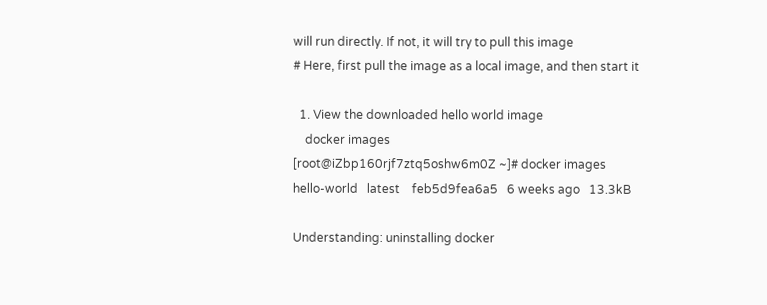will run directly. If not, it will try to pull this image
# Here, first pull the image as a local image, and then start it

  1. View the downloaded hello world image
    docker images
[root@iZbp160rjf7ztq5oshw6m0Z ~]# docker images
hello-world   latest    feb5d9fea6a5   6 weeks ago   13.3kB

Understanding: uninstalling docker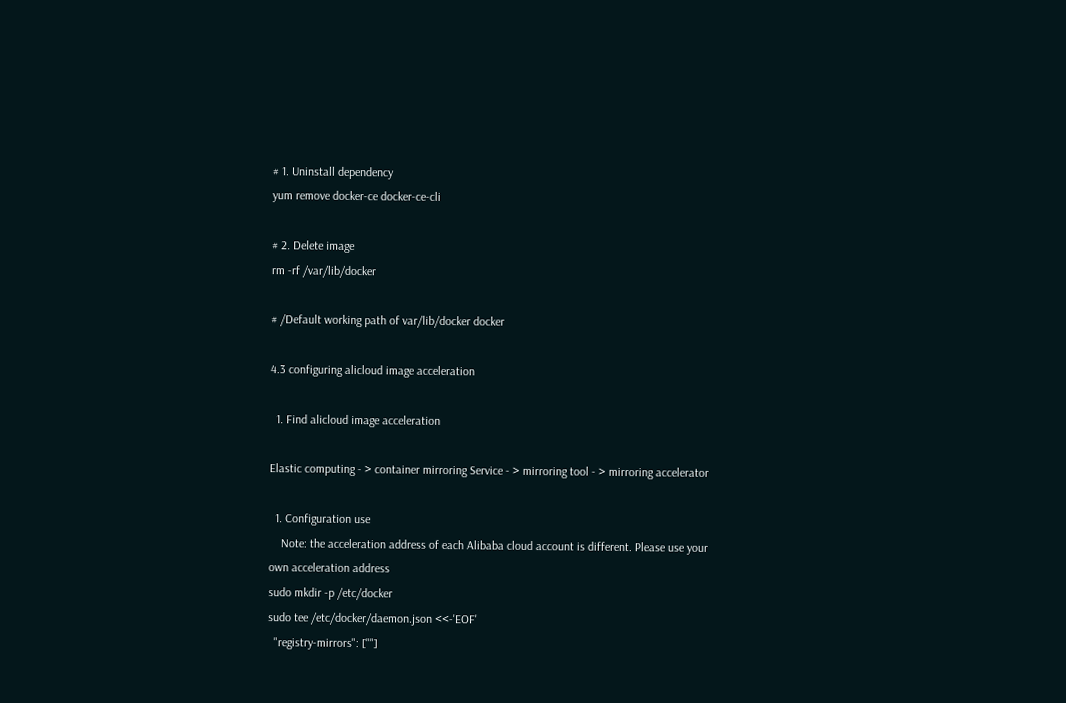# 1. Uninstall dependency
yum remove docker-ce docker-ce-cli

# 2. Delete image
rm -rf /var/lib/docker

# /Default working path of var/lib/docker docker

4.3 configuring alicloud image acceleration

  1. Find alicloud image acceleration

Elastic computing - > container mirroring Service - > mirroring tool - > mirroring accelerator

  1. Configuration use
    Note: the acceleration address of each Alibaba cloud account is different. Please use your own acceleration address
sudo mkdir -p /etc/docker
sudo tee /etc/docker/daemon.json <<-'EOF'
  "registry-mirrors": [""]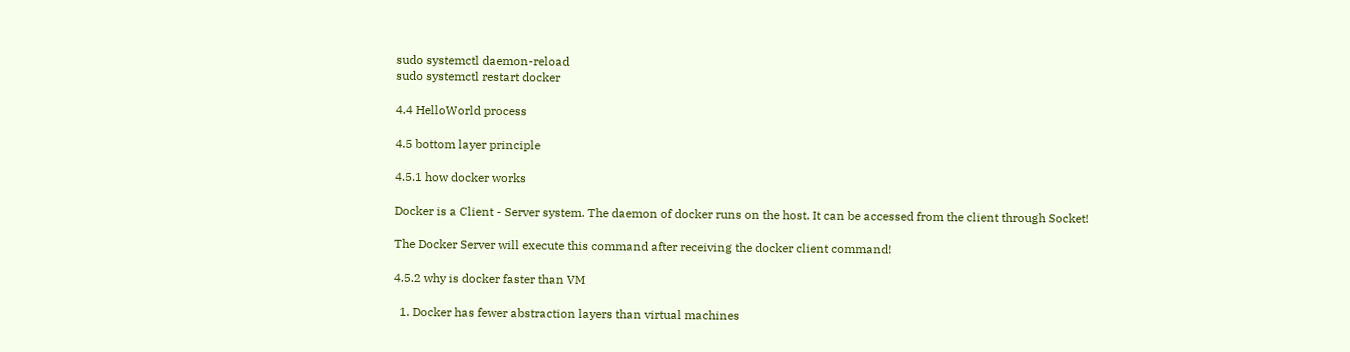sudo systemctl daemon-reload
sudo systemctl restart docker

4.4 HelloWorld process

4.5 bottom layer principle

4.5.1 how docker works

Docker is a Client - Server system. The daemon of docker runs on the host. It can be accessed from the client through Socket!

The Docker Server will execute this command after receiving the docker client command!

4.5.2 why is docker faster than VM

  1. Docker has fewer abstraction layers than virtual machines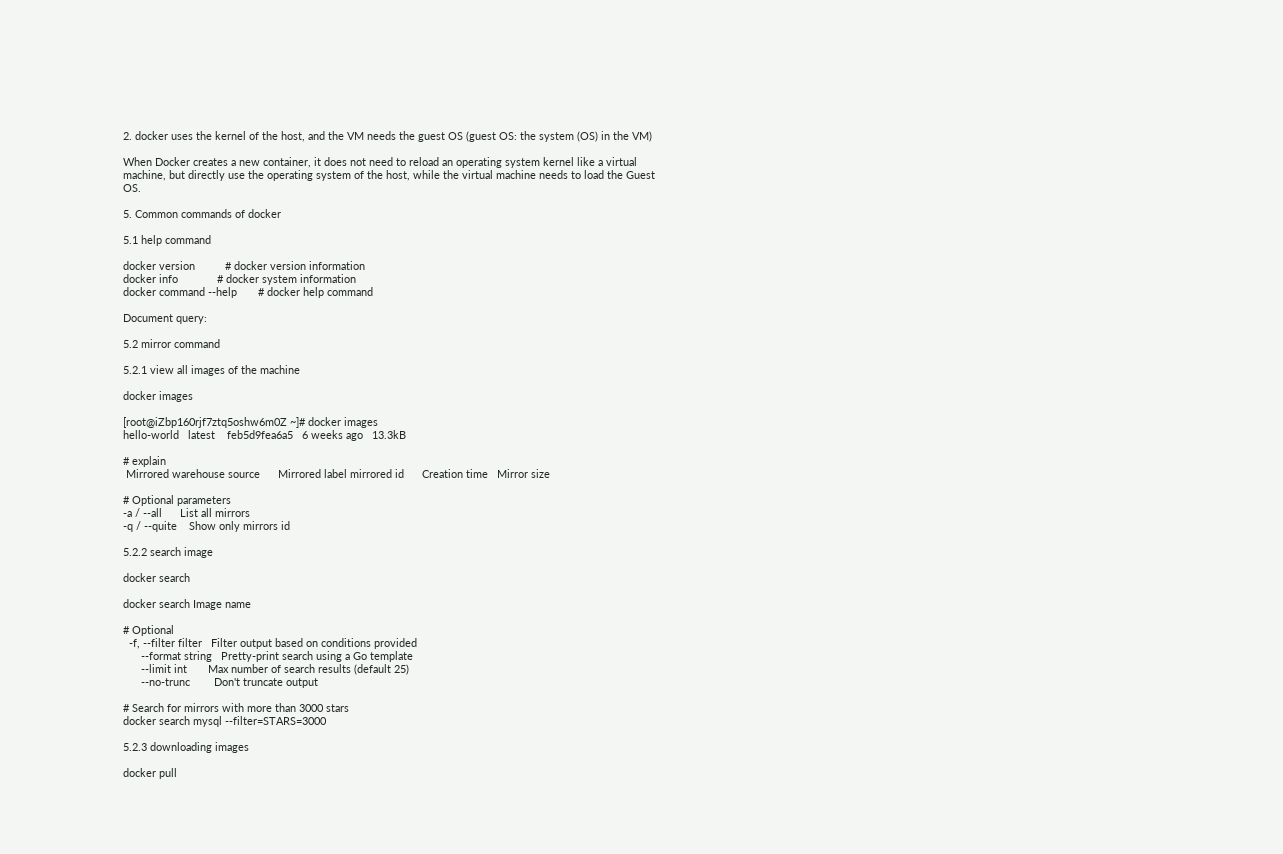2. docker uses the kernel of the host, and the VM needs the guest OS (guest OS: the system (OS) in the VM)

When Docker creates a new container, it does not need to reload an operating system kernel like a virtual machine, but directly use the operating system of the host, while the virtual machine needs to load the Guest OS.

5. Common commands of docker

5.1 help command

docker version          # docker version information
docker info             # docker system information
docker command --help       # docker help command

Document query:

5.2 mirror command

5.2.1 view all images of the machine

docker images

[root@iZbp160rjf7ztq5oshw6m0Z ~]# docker images
hello-world   latest    feb5d9fea6a5   6 weeks ago   13.3kB

# explain
 Mirrored warehouse source      Mirrored label mirrored id      Creation time   Mirror size

# Optional parameters
-a / --all      List all mirrors
-q / --quite    Show only mirrors id

5.2.2 search image

docker search

docker search Image name

# Optional
  -f, --filter filter   Filter output based on conditions provided
      --format string   Pretty-print search using a Go template
      --limit int       Max number of search results (default 25)
      --no-trunc        Don't truncate output

# Search for mirrors with more than 3000 stars
docker search mysql --filter=STARS=3000

5.2.3 downloading images

docker pull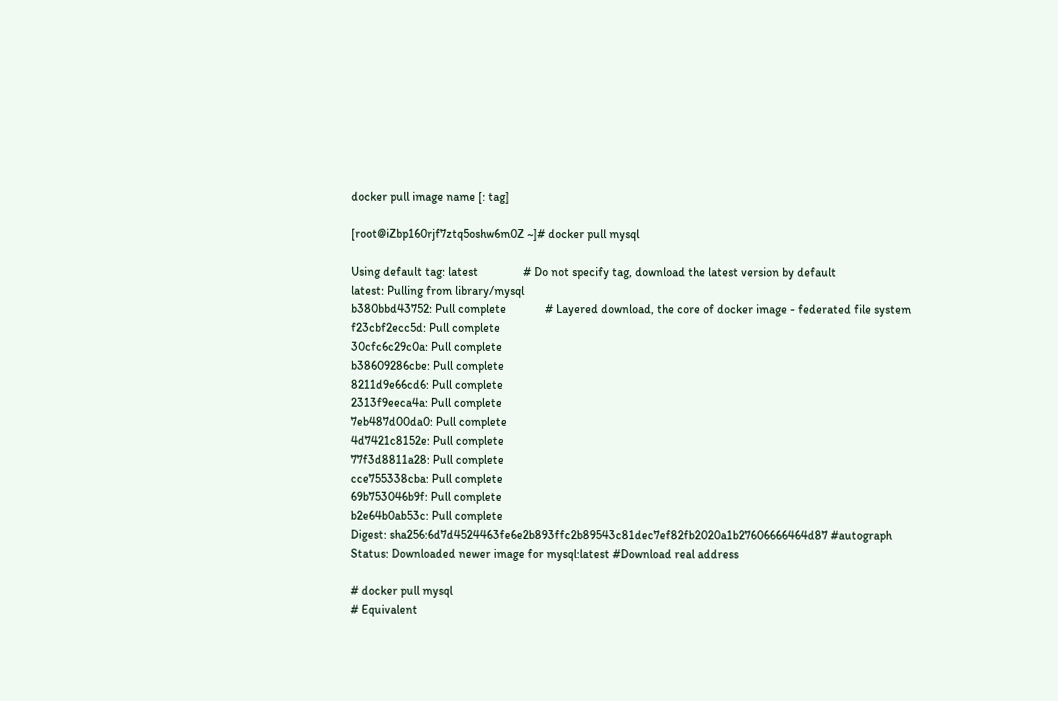docker pull image name [: tag]

[root@iZbp160rjf7ztq5oshw6m0Z ~]# docker pull mysql

Using default tag: latest               # Do not specify tag, download the latest version by default
latest: Pulling from library/mysql
b380bbd43752: Pull complete             # Layered download, the core of docker image - federated file system
f23cbf2ecc5d: Pull complete
30cfc6c29c0a: Pull complete
b38609286cbe: Pull complete
8211d9e66cd6: Pull complete
2313f9eeca4a: Pull complete
7eb487d00da0: Pull complete
4d7421c8152e: Pull complete
77f3d8811a28: Pull complete
cce755338cba: Pull complete
69b753046b9f: Pull complete
b2e64b0ab53c: Pull complete
Digest: sha256:6d7d4524463fe6e2b893ffc2b89543c81dec7ef82fb2020a1b27606666464d87 #autograph
Status: Downloaded newer image for mysql:latest #Download real address

# docker pull mysql
# Equivalent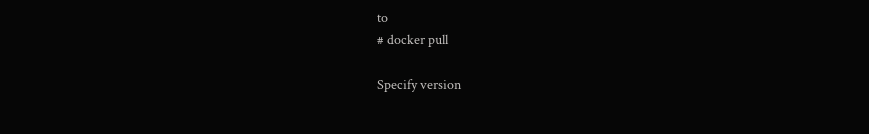to
# docker pull

Specify version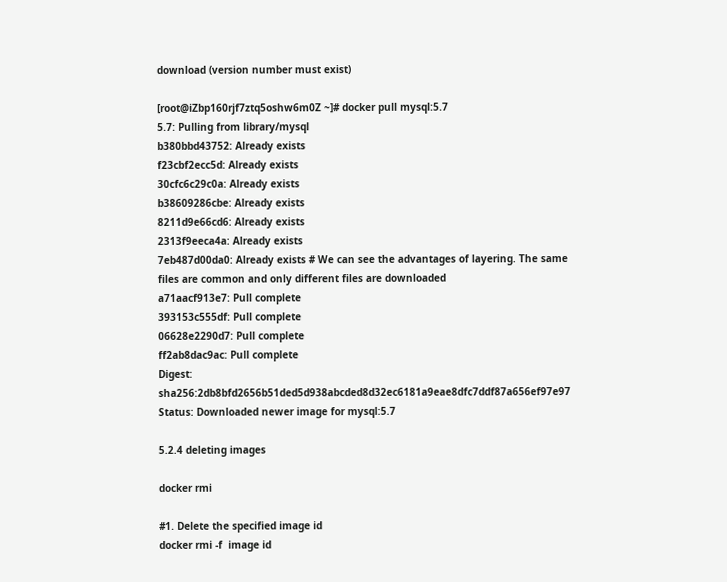download (version number must exist)

[root@iZbp160rjf7ztq5oshw6m0Z ~]# docker pull mysql:5.7
5.7: Pulling from library/mysql
b380bbd43752: Already exists
f23cbf2ecc5d: Already exists
30cfc6c29c0a: Already exists
b38609286cbe: Already exists
8211d9e66cd6: Already exists
2313f9eeca4a: Already exists
7eb487d00da0: Already exists # We can see the advantages of layering. The same files are common and only different files are downloaded
a71aacf913e7: Pull complete
393153c555df: Pull complete
06628e2290d7: Pull complete
ff2ab8dac9ac: Pull complete
Digest: sha256:2db8bfd2656b51ded5d938abcded8d32ec6181a9eae8dfc7ddf87a656ef97e97
Status: Downloaded newer image for mysql:5.7

5.2.4 deleting images

docker rmi

#1. Delete the specified image id
docker rmi -f  image id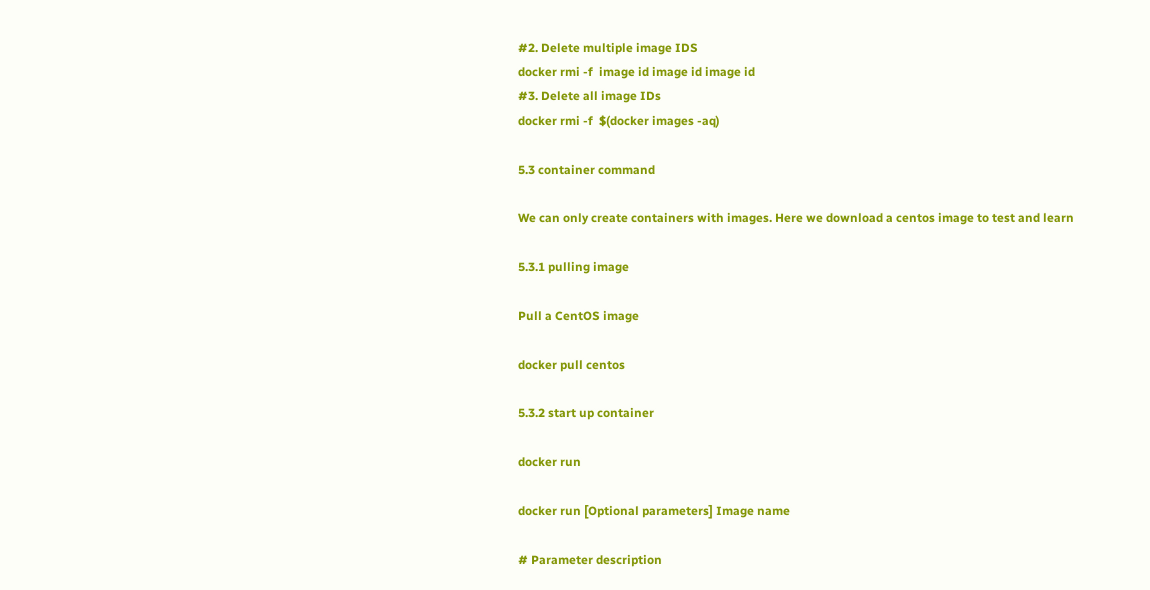#2. Delete multiple image IDS
docker rmi -f  image id image id image id
#3. Delete all image IDs
docker rmi -f  $(docker images -aq)

5.3 container command

We can only create containers with images. Here we download a centos image to test and learn

5.3.1 pulling image

Pull a CentOS image

docker pull centos

5.3.2 start up container

docker run

docker run [Optional parameters] Image name

# Parameter description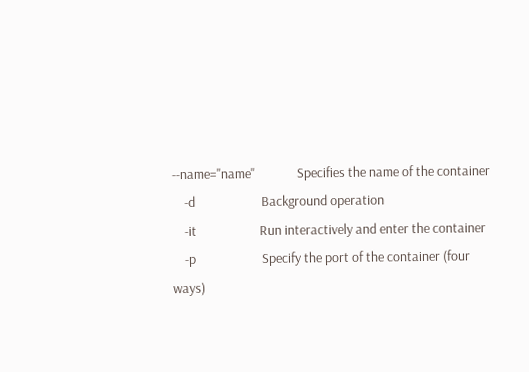--name="name"              Specifies the name of the container
    -d                      Background operation
    -it                     Run interactively and enter the container
    -p                      Specify the port of the container (four ways)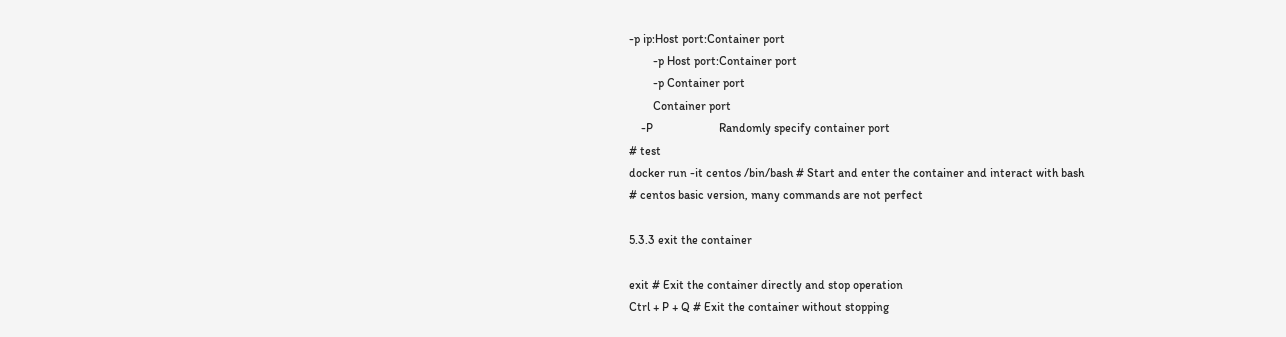-p ip:Host port:Container port
        -p Host port:Container port
        -p Container port
        Container port
    -P                      Randomly specify container port
# test
docker run -it centos /bin/bash # Start and enter the container and interact with bash
# centos basic version, many commands are not perfect

5.3.3 exit the container

exit # Exit the container directly and stop operation
Ctrl + P + Q # Exit the container without stopping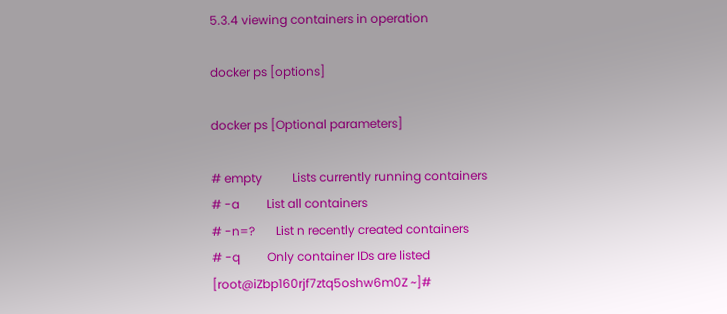5.3.4 viewing containers in operation

docker ps [options]

docker ps [Optional parameters]

# empty          Lists currently running containers
# -a         List all containers
# -n=?       List n recently created containers
# -q         Only container IDs are listed
[root@iZbp160rjf7ztq5oshw6m0Z ~]#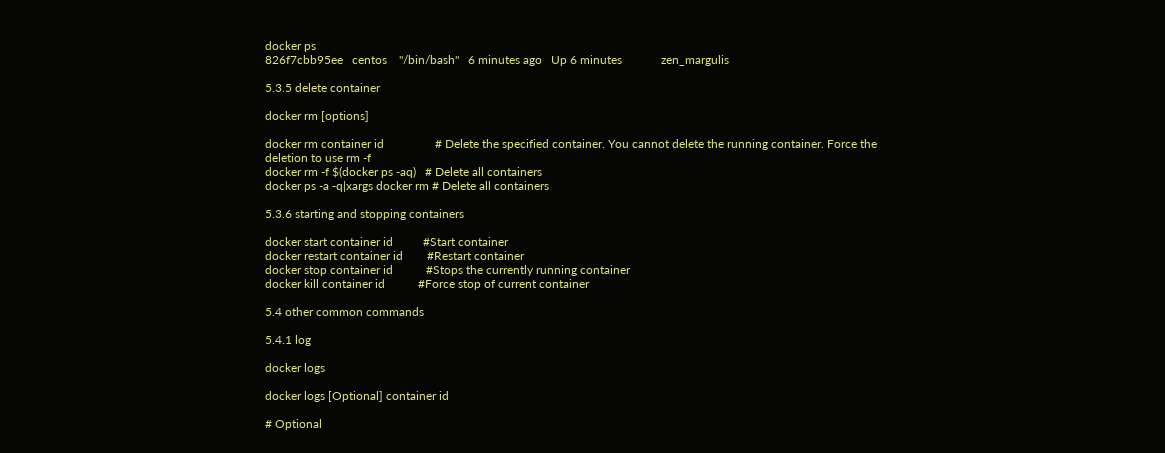docker ps
826f7cbb95ee   centos    "/bin/bash"   6 minutes ago   Up 6 minutes             zen_margulis

5.3.5 delete container

docker rm [options]

docker rm container id                 # Delete the specified container. You cannot delete the running container. Force the deletion to use rm -f
docker rm -f $(docker ps -aq)   # Delete all containers
docker ps -a -q|xargs docker rm # Delete all containers

5.3.6 starting and stopping containers

docker start container id          #Start container
docker restart container id        #Restart container
docker stop container id           #Stops the currently running container
docker kill container id           #Force stop of current container

5.4 other common commands

5.4.1 log

docker logs

docker logs [Optional] container id

# Optional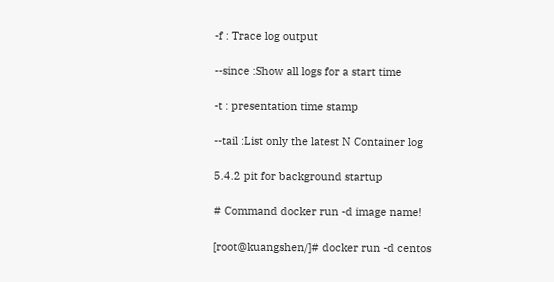-f : Trace log output

--since :Show all logs for a start time

-t : presentation time stamp

--tail :List only the latest N Container log

5.4.2 pit for background startup

# Command docker run -d image name!

[root@kuangshen/]# docker run -d centos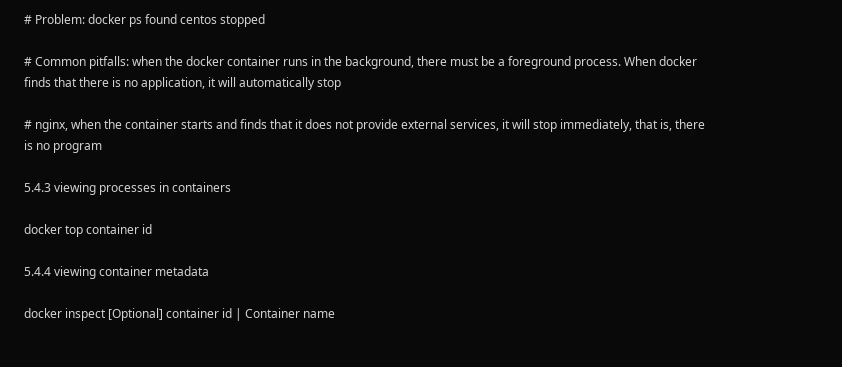# Problem: docker ps found centos stopped

# Common pitfalls: when the docker container runs in the background, there must be a foreground process. When docker finds that there is no application, it will automatically stop

# nginx, when the container starts and finds that it does not provide external services, it will stop immediately, that is, there is no program

5.4.3 viewing processes in containers

docker top container id

5.4.4 viewing container metadata

docker inspect [Optional] container id | Container name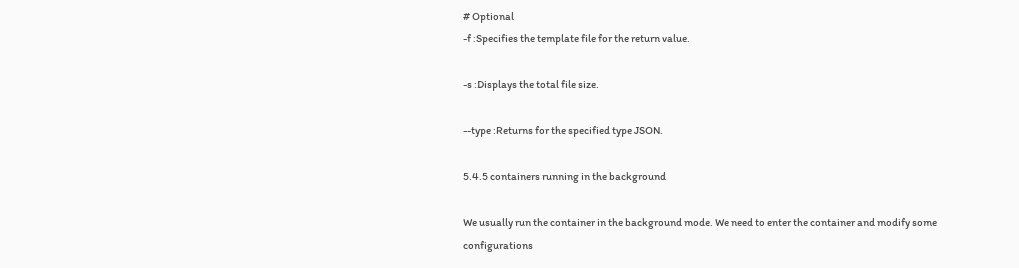# Optional
-f :Specifies the template file for the return value.

-s :Displays the total file size.

--type :Returns for the specified type JSON.

5.4.5 containers running in the background

We usually run the container in the background mode. We need to enter the container and modify some configurations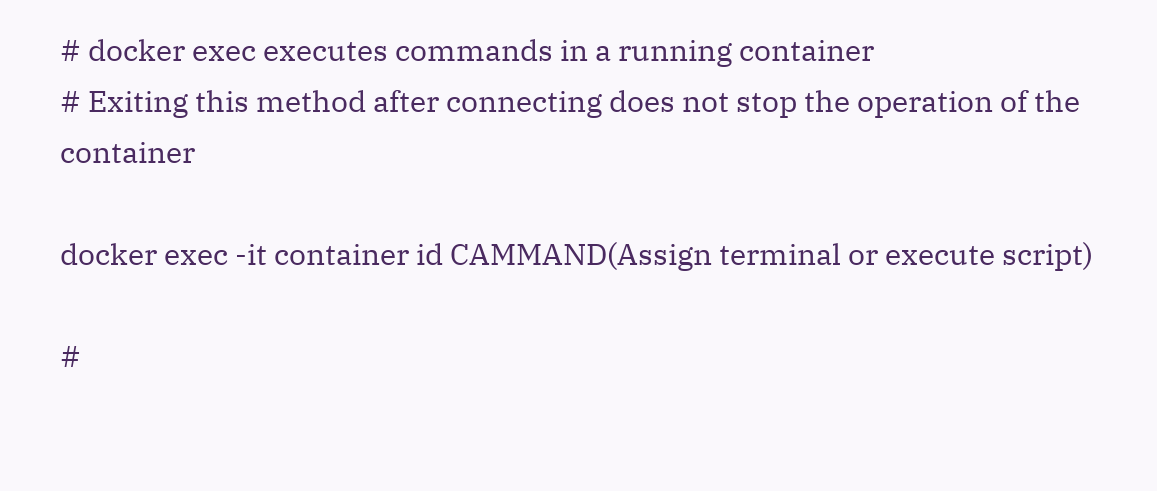# docker exec executes commands in a running container
# Exiting this method after connecting does not stop the operation of the container

docker exec -it container id CAMMAND(Assign terminal or execute script)

#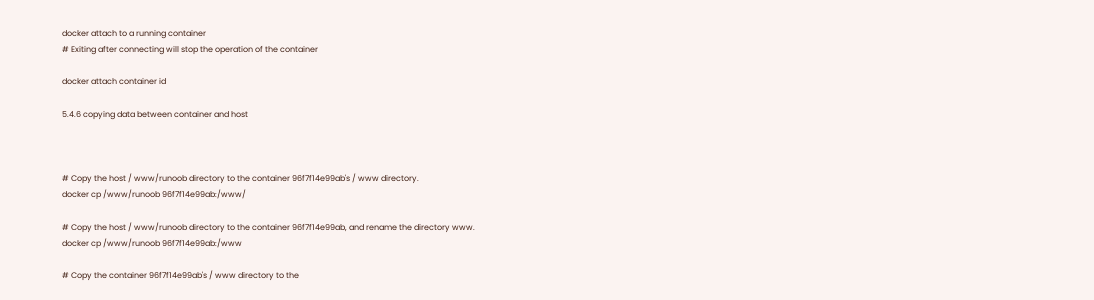docker attach to a running container
# Exiting after connecting will stop the operation of the container

docker attach container id

5.4.6 copying data between container and host



# Copy the host / www/runoob directory to the container 96f7f14e99ab's / www directory.
docker cp /www/runoob 96f7f14e99ab:/www/

# Copy the host / www/runoob directory to the container 96f7f14e99ab, and rename the directory www.
docker cp /www/runoob 96f7f14e99ab:/www

# Copy the container 96f7f14e99ab's / www directory to the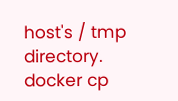host's / tmp directory.
docker cp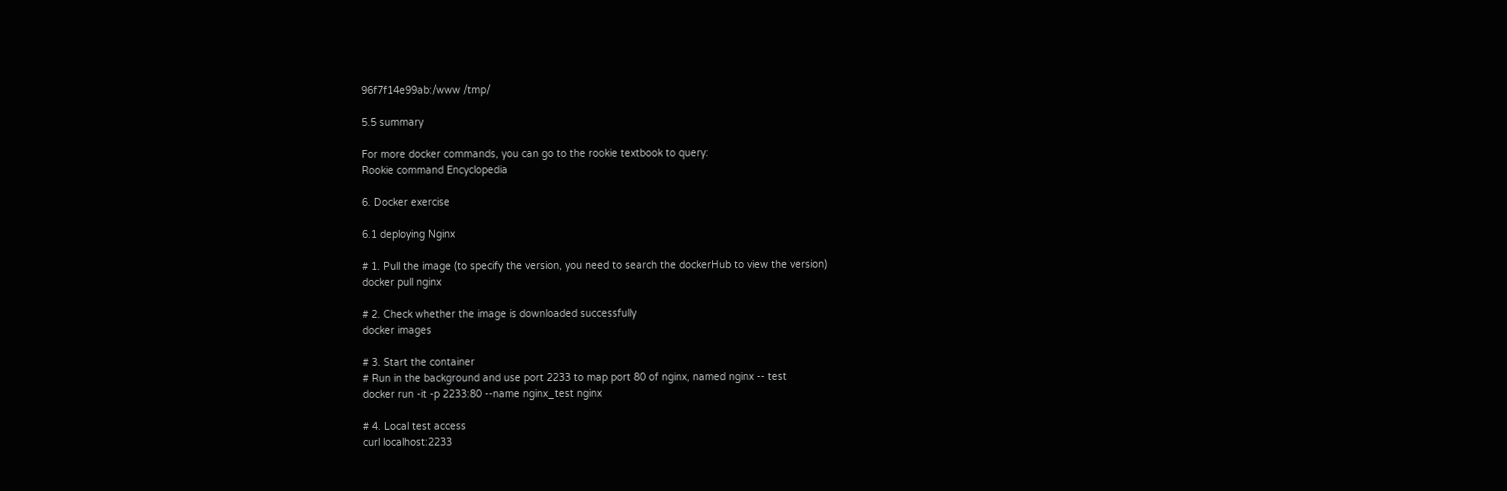96f7f14e99ab:/www /tmp/

5.5 summary

For more docker commands, you can go to the rookie textbook to query:
Rookie command Encyclopedia

6. Docker exercise

6.1 deploying Nginx

# 1. Pull the image (to specify the version, you need to search the dockerHub to view the version)
docker pull nginx

# 2. Check whether the image is downloaded successfully
docker images

# 3. Start the container
# Run in the background and use port 2233 to map port 80 of nginx, named nginx -- test
docker run -it -p 2233:80 --name nginx_test nginx

# 4. Local test access
curl localhost:2233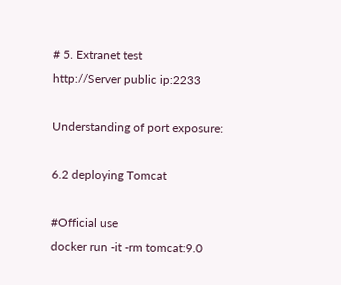# 5. Extranet test
http://Server public ip:2233

Understanding of port exposure:

6.2 deploying Tomcat

#Official use
docker run -it -rm tomcat:9.0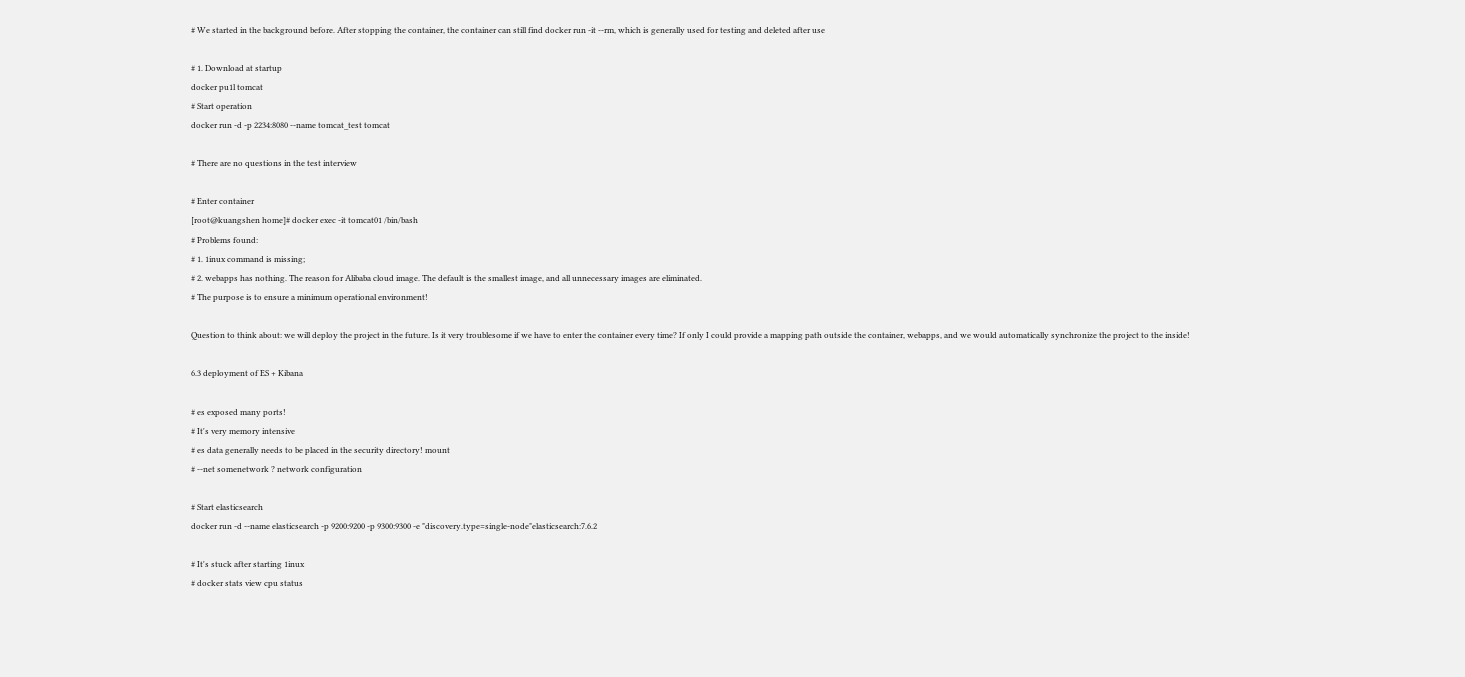# We started in the background before. After stopping the container, the container can still find docker run -it --rm, which is generally used for testing and deleted after use

# 1. Download at startup
docker pu1l tomcat
# Start operation
docker run -d -p 2234:8080 --name tomcat_test tomcat

# There are no questions in the test interview

# Enter container
[root@kuangshen home]# docker exec -it tomcat01 /bin/bash
# Problems found:
# 1. 1inux command is missing;
# 2. webapps has nothing. The reason for Alibaba cloud image. The default is the smallest image, and all unnecessary images are eliminated.
# The purpose is to ensure a minimum operational environment!

Question to think about: we will deploy the project in the future. Is it very troublesome if we have to enter the container every time? If only I could provide a mapping path outside the container, webapps, and we would automatically synchronize the project to the inside!

6.3 deployment of ES + Kibana

# es exposed many ports!
# It's very memory intensive
# es data generally needs to be placed in the security directory! mount
# --net somenetwork ? network configuration

# Start elasticsearch
docker run -d --name elasticsearch -p 9200:9200 -p 9300:9300 -e "discovery.type=single-node"elasticsearch:7.6.2

# It's stuck after starting 1inux
# docker stats view cpu status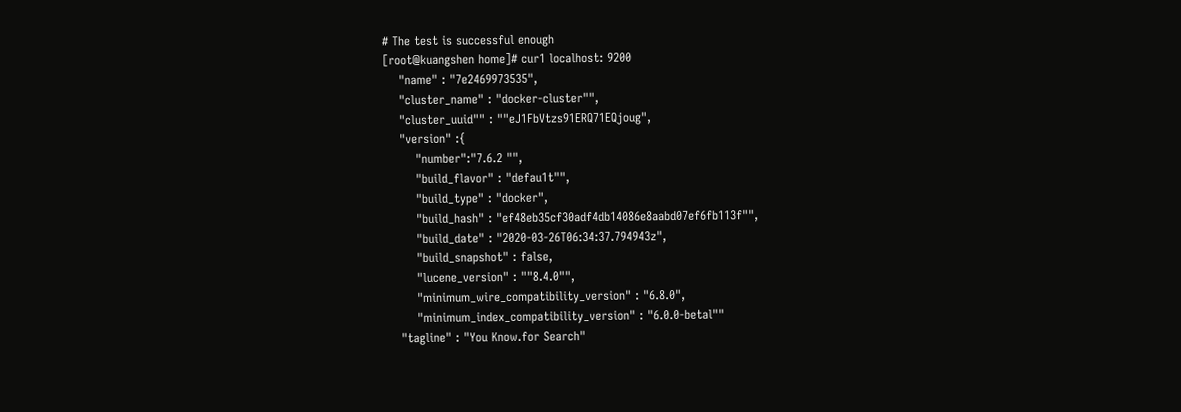# The test is successful enough
[root@kuangshen home]# cur1 localhost: 9200
    "name" : "7e2469973535",
    "cluster_name" : "docker-cluster"",
    "cluster_uuid"" : ""eJ1FbVtzs91ERQ71EQjoug",
    "version" :{
        "number":"7.6.2 "",
        "build_flavor" : "defau1t"",
        "build_type" : "docker",
        "build_hash" : "ef48eb35cf30adf4db14086e8aabd07ef6fb113f"",
        "build_date" : "2020-03-26T06:34:37.794943z",
        "build_snapshot" : false,
        "lucene_version" : ""8.4.0"",
        "minimum_wire_compatibility_version" : "6.8.0",
        "minimum_index_compatibility_version" : "6.0.0-betal""
    "tagline" : "You Know.for Search"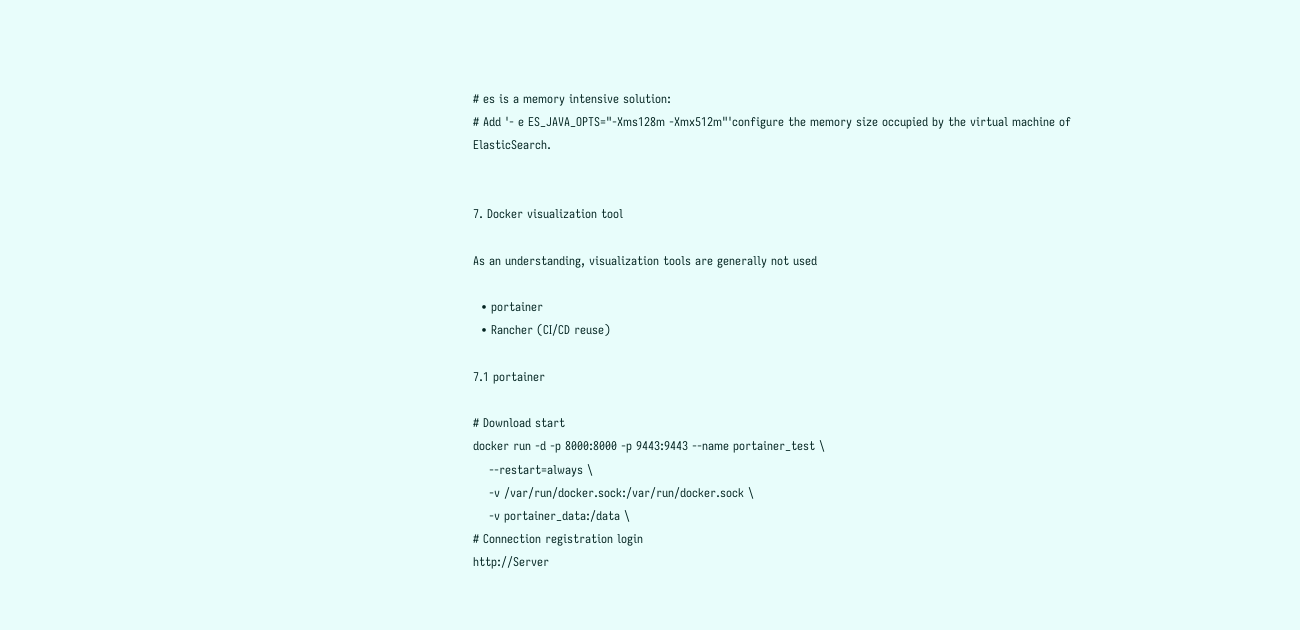# es is a memory intensive solution:
# Add '- e ES_JAVA_OPTS="-Xms128m -Xmx512m"'configure the memory size occupied by the virtual machine of ElasticSearch.


7. Docker visualization tool

As an understanding, visualization tools are generally not used

  • portainer
  • Rancher (CI/CD reuse)

7.1 portainer

# Download start
docker run -d -p 8000:8000 -p 9443:9443 --name portainer_test \
    --restart=always \
    -v /var/run/docker.sock:/var/run/docker.sock \
    -v portainer_data:/data \
# Connection registration login
http://Server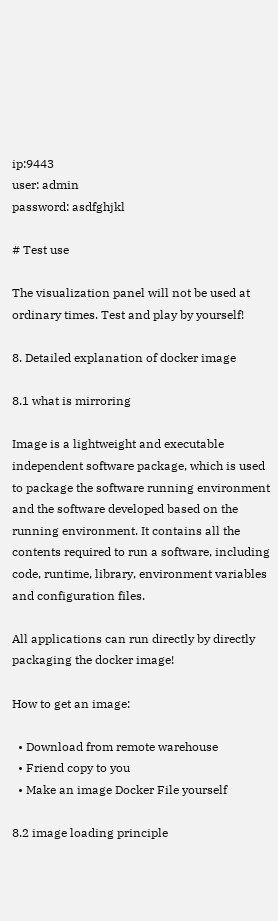ip:9443
user: admin
password: asdfghjkl

# Test use

The visualization panel will not be used at ordinary times. Test and play by yourself!

8. Detailed explanation of docker image

8.1 what is mirroring

Image is a lightweight and executable independent software package, which is used to package the software running environment and the software developed based on the running environment. It contains all the contents required to run a software, including code, runtime, library, environment variables and configuration files.

All applications can run directly by directly packaging the docker image!

How to get an image:

  • Download from remote warehouse
  • Friend copy to you
  • Make an image Docker File yourself

8.2 image loading principle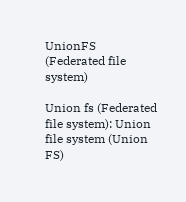UnionFS (Federated file system)

Union fs (Federated file system): Union file system (Union FS)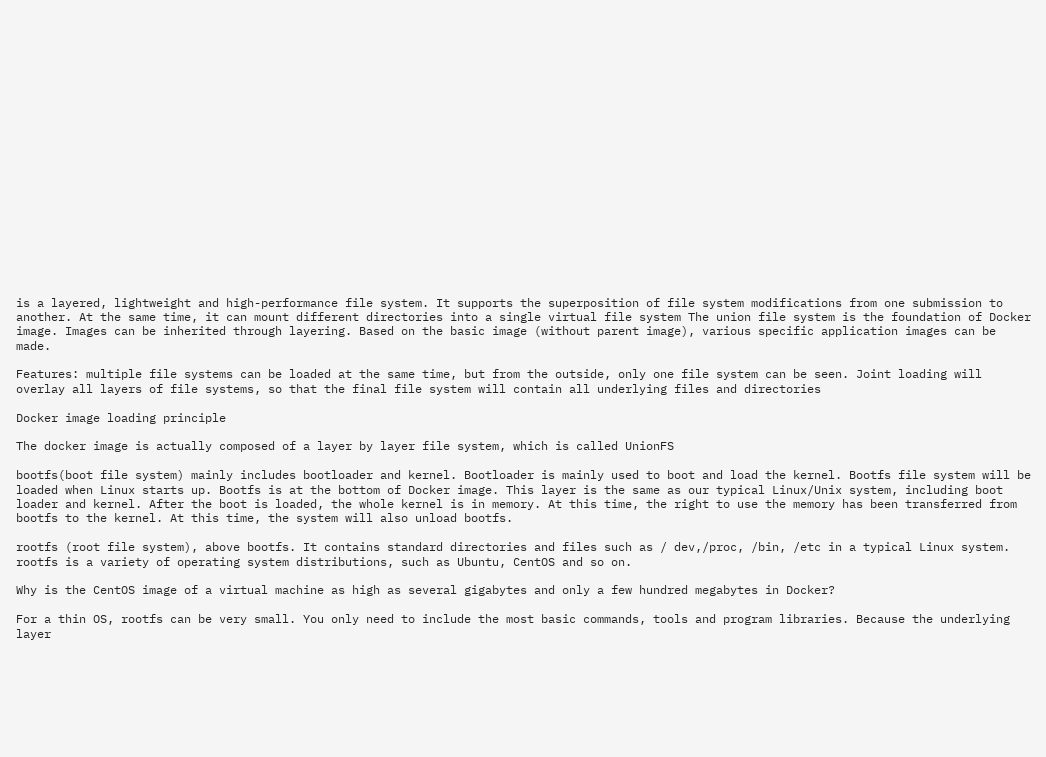is a layered, lightweight and high-performance file system. It supports the superposition of file system modifications from one submission to another. At the same time, it can mount different directories into a single virtual file system The union file system is the foundation of Docker image. Images can be inherited through layering. Based on the basic image (without parent image), various specific application images can be made.

Features: multiple file systems can be loaded at the same time, but from the outside, only one file system can be seen. Joint loading will overlay all layers of file systems, so that the final file system will contain all underlying files and directories

Docker image loading principle

The docker image is actually composed of a layer by layer file system, which is called UnionFS

bootfs(boot file system) mainly includes bootloader and kernel. Bootloader is mainly used to boot and load the kernel. Bootfs file system will be loaded when Linux starts up. Bootfs is at the bottom of Docker image. This layer is the same as our typical Linux/Unix system, including boot loader and kernel. After the boot is loaded, the whole kernel is in memory. At this time, the right to use the memory has been transferred from bootfs to the kernel. At this time, the system will also unload bootfs.

rootfs (root file system), above bootfs. It contains standard directories and files such as / dev,/proc, /bin, /etc in a typical Linux system. rootfs is a variety of operating system distributions, such as Ubuntu, CentOS and so on.

Why is the CentOS image of a virtual machine as high as several gigabytes and only a few hundred megabytes in Docker?

For a thin OS, rootfs can be very small. You only need to include the most basic commands, tools and program libraries. Because the underlying layer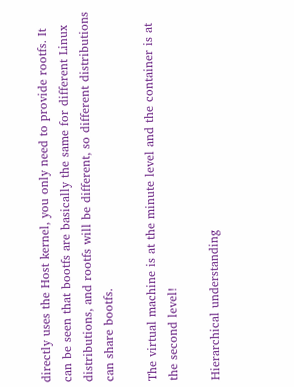directly uses the Host kernel, you only need to provide rootfs. It can be seen that bootfs are basically the same for different Linux distributions, and rootfs will be different, so different distributions can share bootfs.

The virtual machine is at the minute level and the container is at the second level!

Hierarchical understanding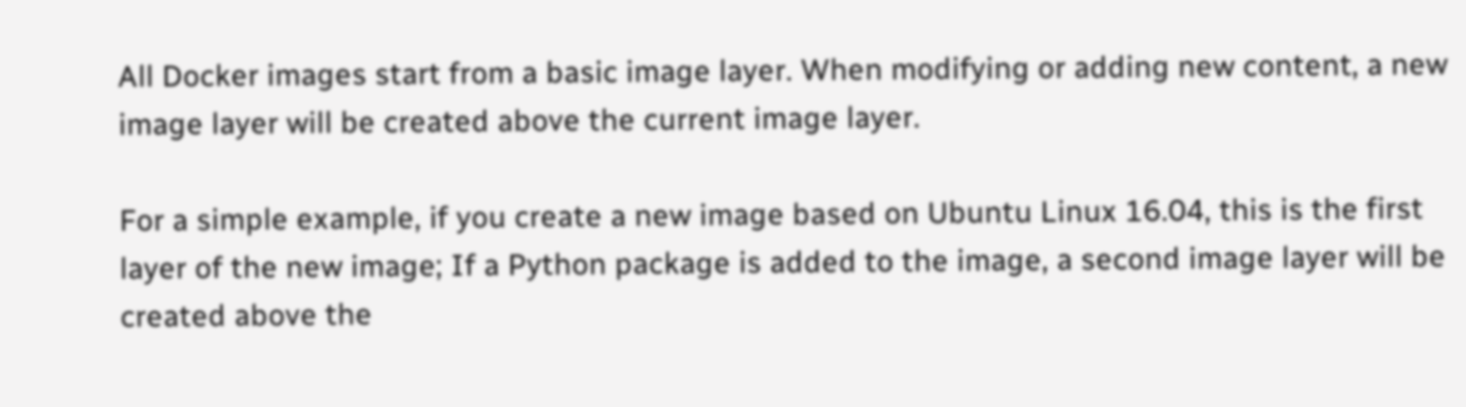All Docker images start from a basic image layer. When modifying or adding new content, a new image layer will be created above the current image layer.

For a simple example, if you create a new image based on Ubuntu Linux 16.04, this is the first layer of the new image; If a Python package is added to the image, a second image layer will be created above the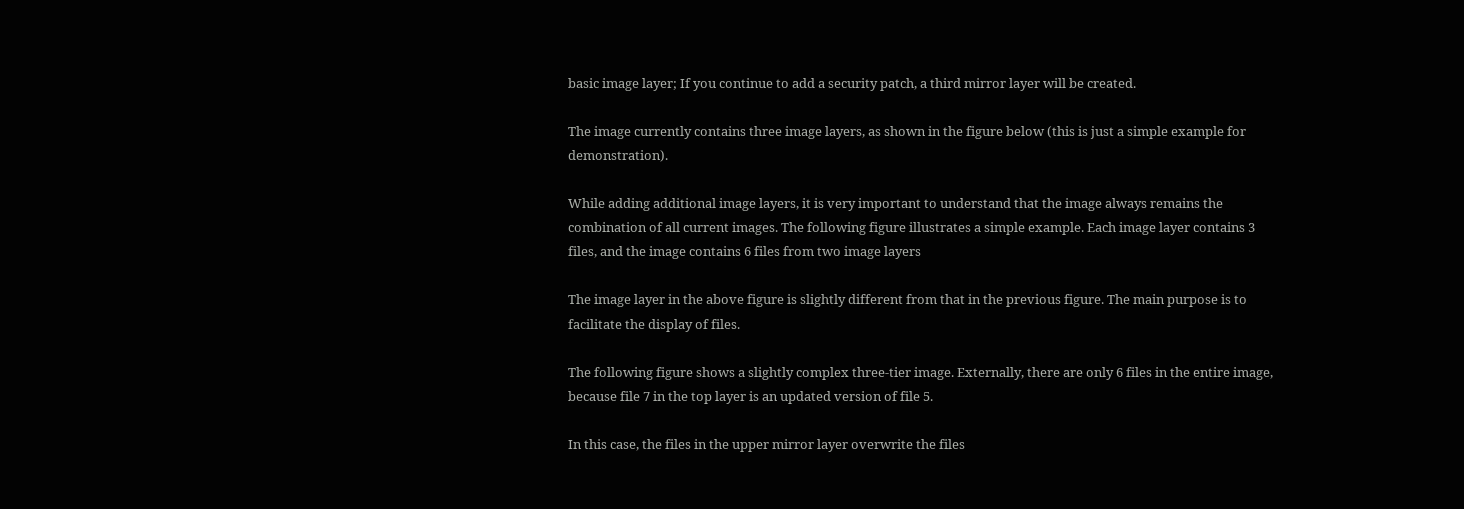basic image layer; If you continue to add a security patch, a third mirror layer will be created.

The image currently contains three image layers, as shown in the figure below (this is just a simple example for demonstration).

While adding additional image layers, it is very important to understand that the image always remains the combination of all current images. The following figure illustrates a simple example. Each image layer contains 3 files, and the image contains 6 files from two image layers

The image layer in the above figure is slightly different from that in the previous figure. The main purpose is to facilitate the display of files.

The following figure shows a slightly complex three-tier image. Externally, there are only 6 files in the entire image, because file 7 in the top layer is an updated version of file 5.

In this case, the files in the upper mirror layer overwrite the files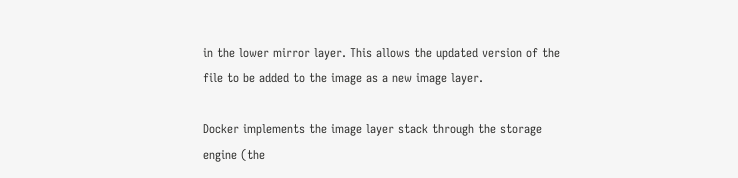in the lower mirror layer. This allows the updated version of the file to be added to the image as a new image layer.

Docker implements the image layer stack through the storage engine (the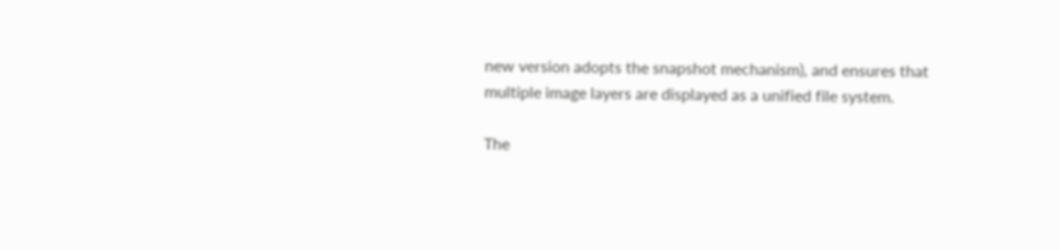new version adopts the snapshot mechanism), and ensures that multiple image layers are displayed as a unified file system.

The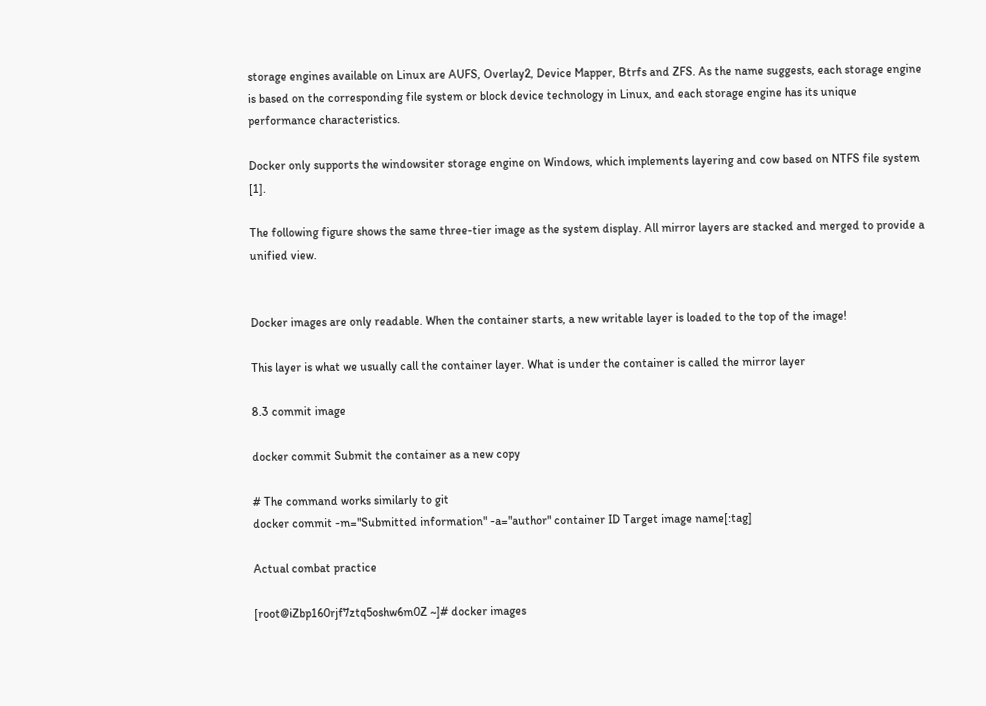storage engines available on Linux are AUFS, Overlay2, Device Mapper, Btrfs and ZFS. As the name suggests, each storage engine is based on the corresponding file system or block device technology in Linux, and each storage engine has its unique performance characteristics.

Docker only supports the windowsiter storage engine on Windows, which implements layering and cow based on NTFS file system [1].

The following figure shows the same three-tier image as the system display. All mirror layers are stacked and merged to provide a unified view.


Docker images are only readable. When the container starts, a new writable layer is loaded to the top of the image!

This layer is what we usually call the container layer. What is under the container is called the mirror layer

8.3 commit image

docker commit Submit the container as a new copy

# The command works similarly to git
docker commit -m="Submitted information" -a="author" container ID Target image name[:tag]

Actual combat practice

[root@iZbp160rjf7ztq5oshw6m0Z ~]# docker images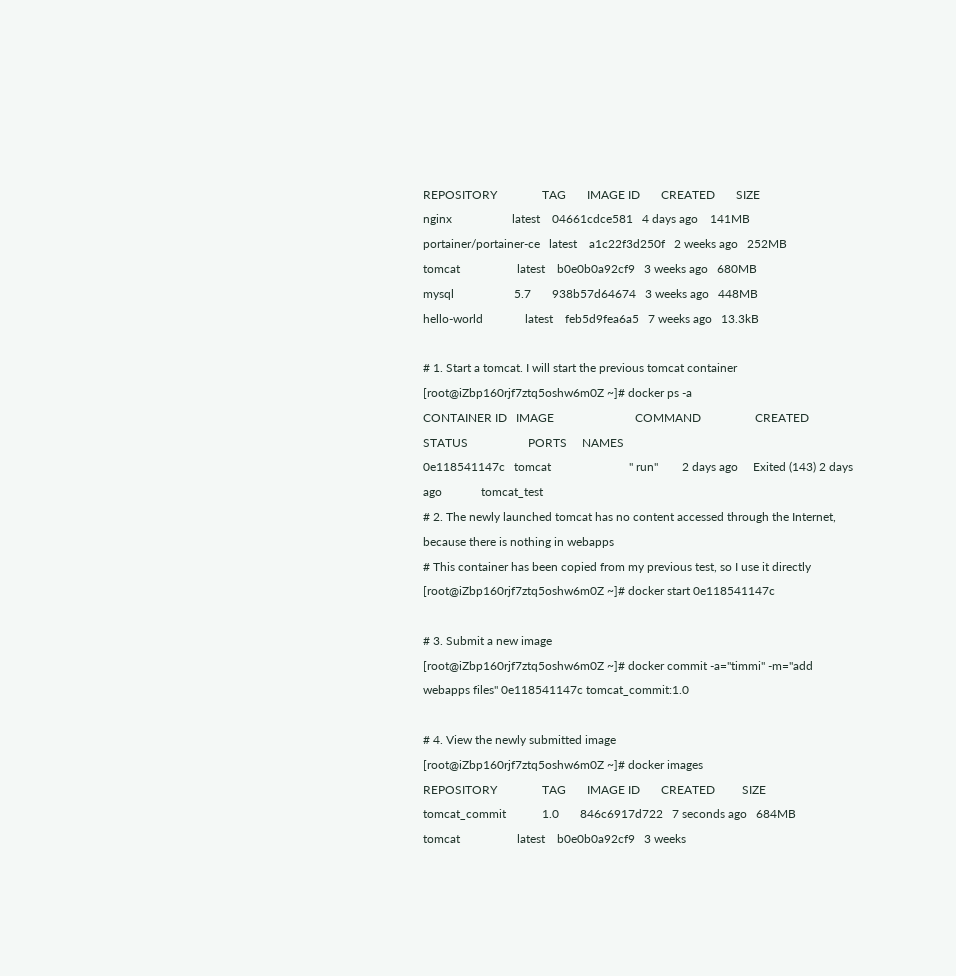REPOSITORY               TAG       IMAGE ID       CREATED       SIZE
nginx                    latest    04661cdce581   4 days ago    141MB
portainer/portainer-ce   latest    a1c22f3d250f   2 weeks ago   252MB
tomcat                   latest    b0e0b0a92cf9   3 weeks ago   680MB
mysql                    5.7       938b57d64674   3 weeks ago   448MB
hello-world              latest    feb5d9fea6a5   7 weeks ago   13.3kB

# 1. Start a tomcat. I will start the previous tomcat container
[root@iZbp160rjf7ztq5oshw6m0Z ~]# docker ps -a
CONTAINER ID   IMAGE                           COMMAND                  CREATED        STATUS                    PORTS     NAMES
0e118541147c   tomcat                          " run"        2 days ago     Exited (143) 2 days ago             tomcat_test
# 2. The newly launched tomcat has no content accessed through the Internet, because there is nothing in webapps
# This container has been copied from my previous test, so I use it directly
[root@iZbp160rjf7ztq5oshw6m0Z ~]# docker start 0e118541147c

# 3. Submit a new image
[root@iZbp160rjf7ztq5oshw6m0Z ~]# docker commit -a="timmi" -m="add webapps files" 0e118541147c tomcat_commit:1.0

# 4. View the newly submitted image
[root@iZbp160rjf7ztq5oshw6m0Z ~]# docker images
REPOSITORY               TAG       IMAGE ID       CREATED         SIZE
tomcat_commit            1.0       846c6917d722   7 seconds ago   684MB
tomcat                   latest    b0e0b0a92cf9   3 weeks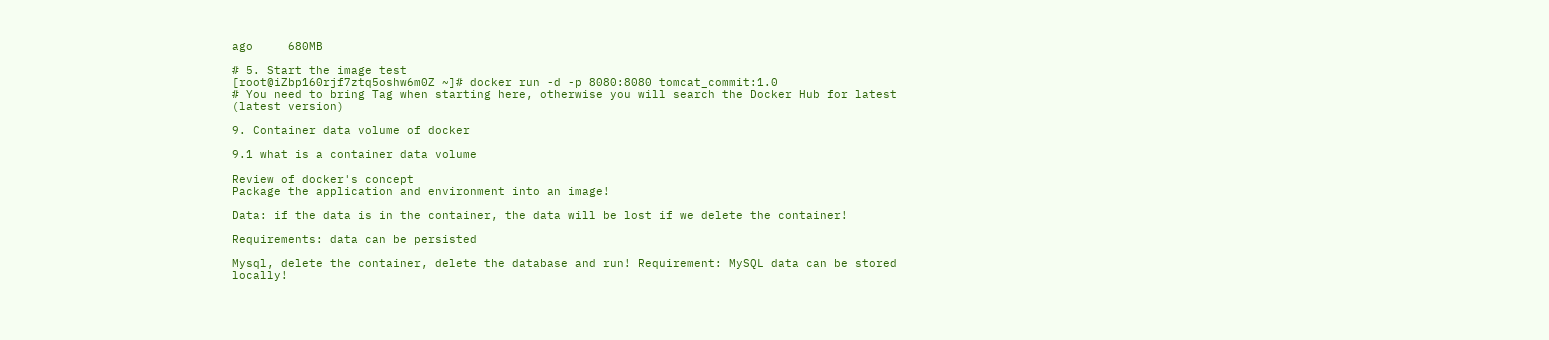ago     680MB

# 5. Start the image test
[root@iZbp160rjf7ztq5oshw6m0Z ~]# docker run -d -p 8080:8080 tomcat_commit:1.0
# You need to bring Tag when starting here, otherwise you will search the Docker Hub for latest (latest version)

9. Container data volume of docker

9.1 what is a container data volume

Review of docker's concept
Package the application and environment into an image!

Data: if the data is in the container, the data will be lost if we delete the container!

Requirements: data can be persisted

Mysql, delete the container, delete the database and run! Requirement: MySQL data can be stored locally!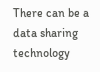There can be a data sharing technology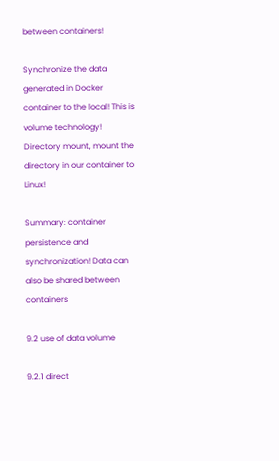between containers!

Synchronize the data generated in Docker container to the local! This is volume technology! Directory mount, mount the directory in our container to Linux!

Summary: container persistence and synchronization! Data can also be shared between containers

9.2 use of data volume

9.2.1 direct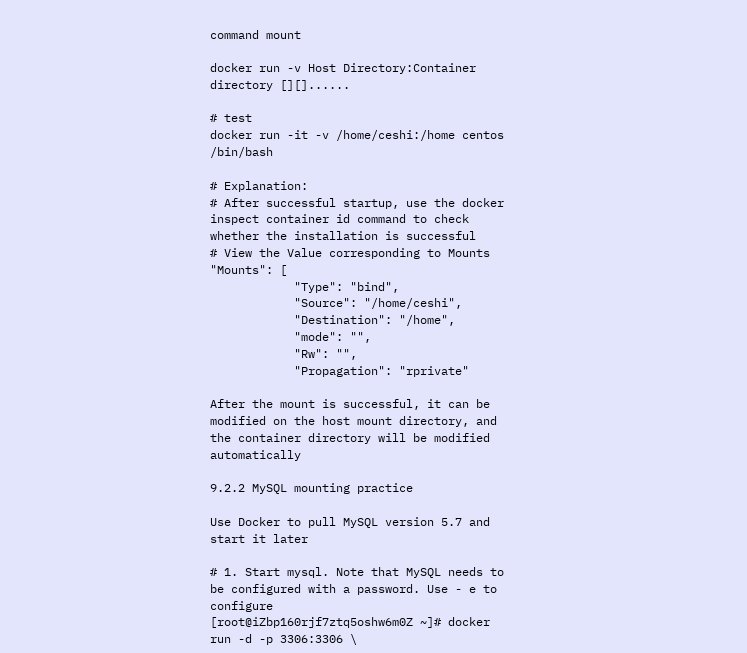command mount

docker run -v Host Directory:Container directory [][]......

# test
docker run -it -v /home/ceshi:/home centos /bin/bash

# Explanation:
# After successful startup, use the docker inspect container id command to check whether the installation is successful
# View the Value corresponding to Mounts
"Mounts": [
            "Type": "bind",
            "Source": "/home/ceshi",
            "Destination": "/home",
            "mode": "",
            "Rw": "",
            "Propagation": "rprivate"

After the mount is successful, it can be modified on the host mount directory, and the container directory will be modified automatically

9.2.2 MySQL mounting practice

Use Docker to pull MySQL version 5.7 and start it later

# 1. Start mysql. Note that MySQL needs to be configured with a password. Use - e to configure
[root@iZbp160rjf7ztq5oshw6m0Z ~]# docker run -d -p 3306:3306 \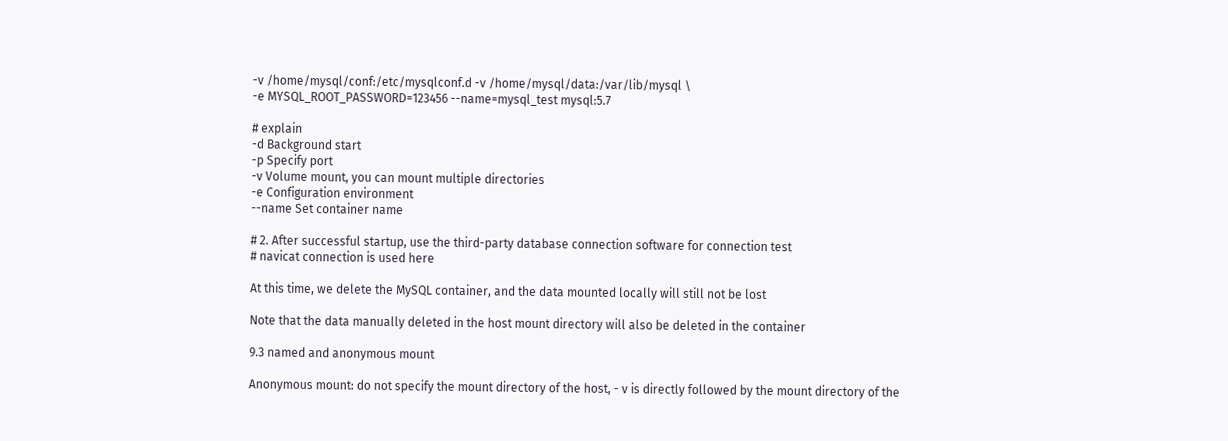-v /home/mysql/conf:/etc/mysqlconf.d -v /home/mysql/data:/var/lib/mysql \
-e MYSQL_ROOT_PASSWORD=123456 --name=mysql_test mysql:5.7

# explain
-d Background start
-p Specify port
-v Volume mount, you can mount multiple directories
-e Configuration environment
--name Set container name

# 2. After successful startup, use the third-party database connection software for connection test
# navicat connection is used here

At this time, we delete the MySQL container, and the data mounted locally will still not be lost

Note that the data manually deleted in the host mount directory will also be deleted in the container

9.3 named and anonymous mount

Anonymous mount: do not specify the mount directory of the host, - v is directly followed by the mount directory of the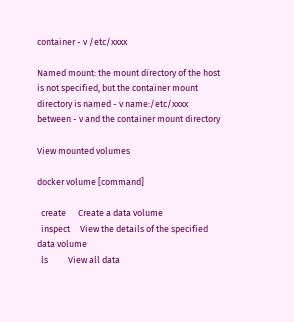container - v /etc/xxxx

Named mount: the mount directory of the host is not specified, but the container mount directory is named - v name:/etc/xxxx between - v and the container mount directory

View mounted volumes

docker volume [command]

  create      Create a data volume
  inspect     View the details of the specified data volume
  ls          View all data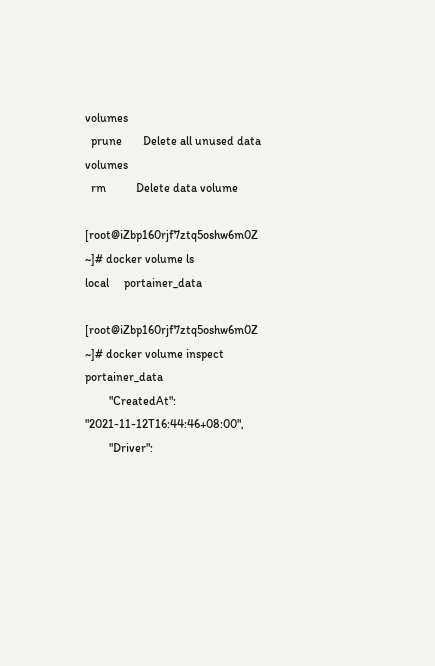volumes
  prune       Delete all unused data volumes
  rm          Delete data volume

[root@iZbp160rjf7ztq5oshw6m0Z ~]# docker volume ls
local     portainer_data

[root@iZbp160rjf7ztq5oshw6m0Z ~]# docker volume inspect portainer_data
        "CreatedAt": "2021-11-12T16:44:46+08:00",
        "Driver":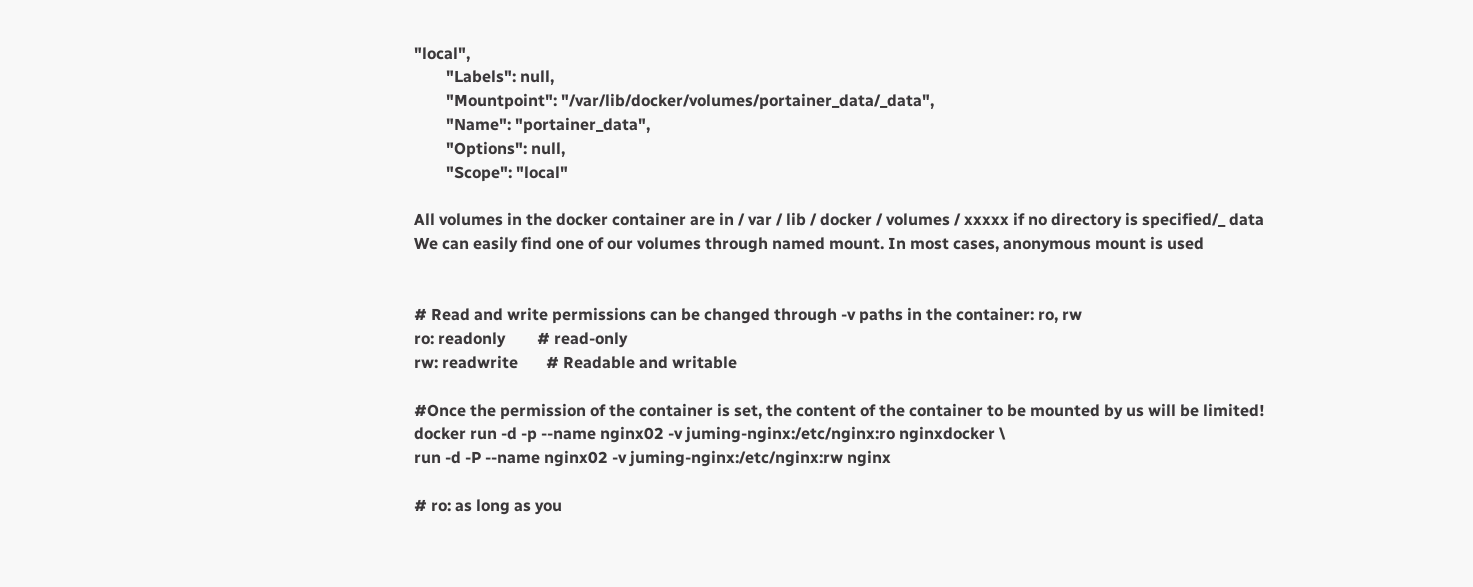"local",
        "Labels": null,
        "Mountpoint": "/var/lib/docker/volumes/portainer_data/_data",
        "Name": "portainer_data",
        "Options": null,
        "Scope": "local"

All volumes in the docker container are in / var / lib / docker / volumes / xxxxx if no directory is specified/_ data
We can easily find one of our volumes through named mount. In most cases, anonymous mount is used


# Read and write permissions can be changed through -v paths in the container: ro, rw
ro: readonly        # read-only
rw: readwrite       # Readable and writable

#Once the permission of the container is set, the content of the container to be mounted by us will be limited!
docker run -d -p --name nginx02 -v juming-nginx:/etc/nginx:ro nginxdocker \
run -d -P --name nginx02 -v juming-nginx:/etc/nginx:rw nginx

# ro: as long as you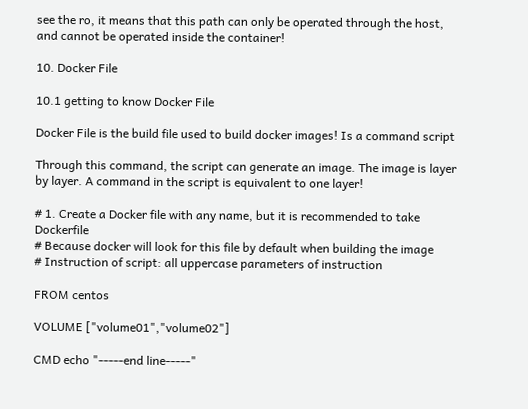see the ro, it means that this path can only be operated through the host, and cannot be operated inside the container!

10. Docker File

10.1 getting to know Docker File

Docker File is the build file used to build docker images! Is a command script

Through this command, the script can generate an image. The image is layer by layer. A command in the script is equivalent to one layer!

# 1. Create a Docker file with any name, but it is recommended to take Dockerfile
# Because docker will look for this file by default when building the image
# Instruction of script: all uppercase parameters of instruction

FROM centos

VOLUME ["volume01","volume02"]

CMD echo "-----end line-----"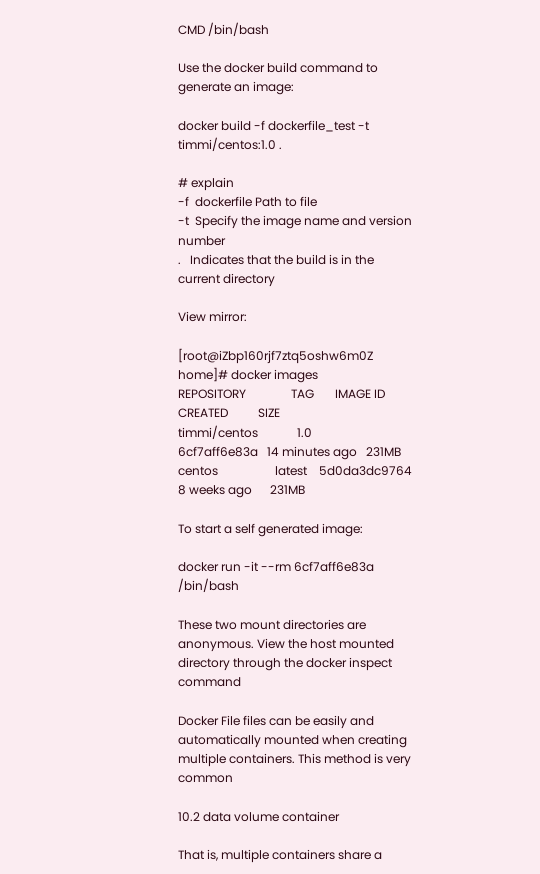CMD /bin/bash

Use the docker build command to generate an image:

docker build -f dockerfile_test -t timmi/centos:1.0 .

# explain
-f  dockerfile Path to file
-t  Specify the image name and version number
.   Indicates that the build is in the current directory

View mirror:

[root@iZbp160rjf7ztq5oshw6m0Z home]# docker images
REPOSITORY               TAG       IMAGE ID       CREATED          SIZE
timmi/centos             1.0       6cf7aff6e83a   14 minutes ago   231MB
centos                   latest    5d0da3dc9764   8 weeks ago      231MB

To start a self generated image:

docker run -it --rm 6cf7aff6e83a /bin/bash

These two mount directories are anonymous. View the host mounted directory through the docker inspect command

Docker File files can be easily and automatically mounted when creating multiple containers. This method is very common

10.2 data volume container

That is, multiple containers share a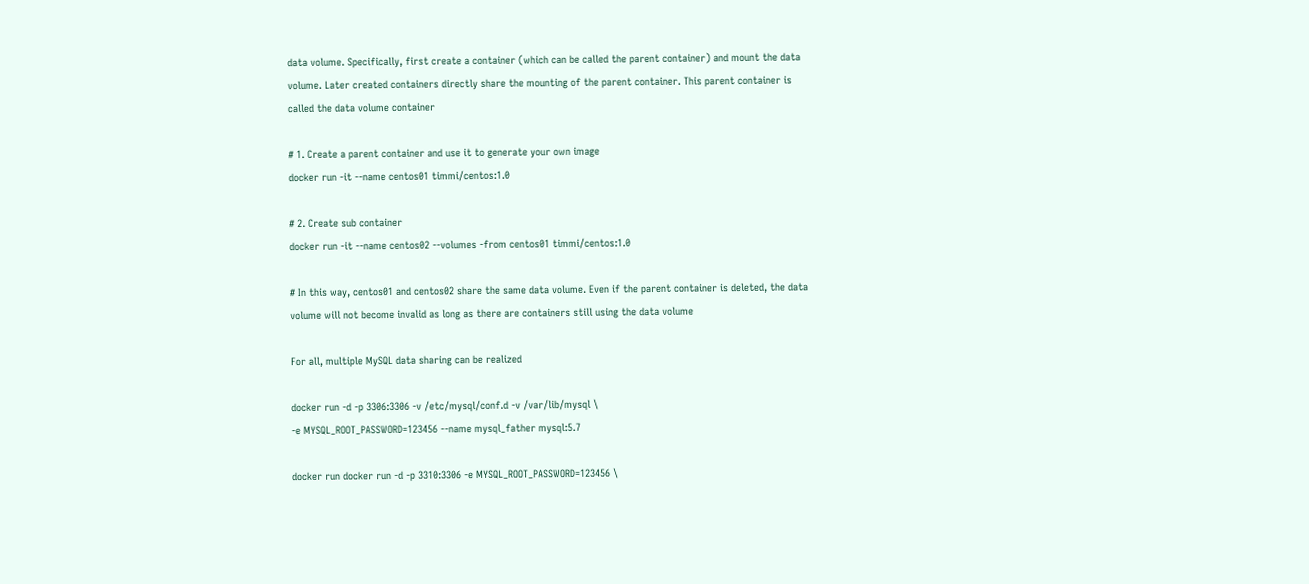data volume. Specifically, first create a container (which can be called the parent container) and mount the data volume. Later created containers directly share the mounting of the parent container. This parent container is called the data volume container

# 1. Create a parent container and use it to generate your own image
docker run -it --name centos01 timmi/centos:1.0

# 2. Create sub container
docker run -it --name centos02 --volumes -from centos01 timmi/centos:1.0

# In this way, centos01 and centos02 share the same data volume. Even if the parent container is deleted, the data volume will not become invalid as long as there are containers still using the data volume

For all, multiple MySQL data sharing can be realized

docker run -d -p 3306:3306 -v /etc/mysql/conf.d -v /var/lib/mysql \
-e MYSQL_ROOT_PASSWORD=123456 --name mysql_father mysql:5.7

docker run docker run -d -p 3310:3306 -e MYSQL_ROOT_PASSWORD=123456 \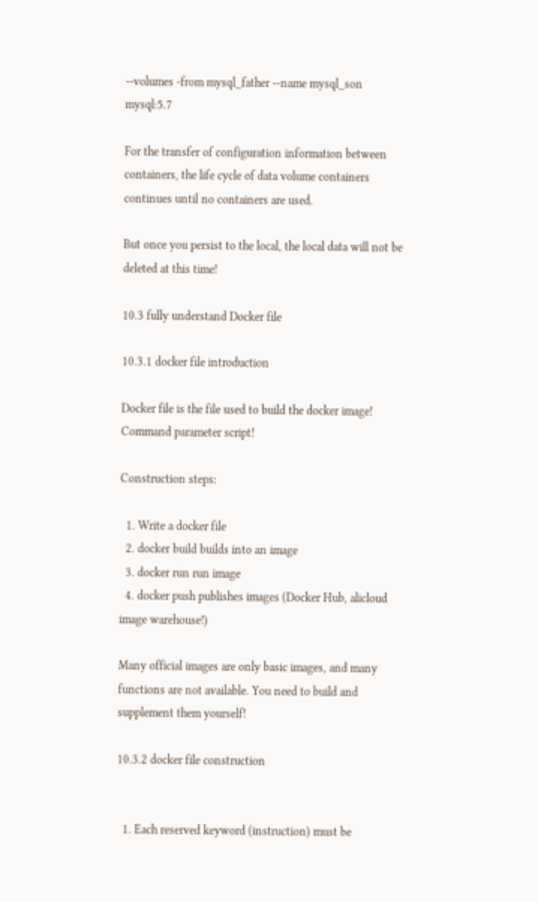--volumes -from mysql_father --name mysql_son mysql:5.7

For the transfer of configuration information between containers, the life cycle of data volume containers continues until no containers are used.

But once you persist to the local, the local data will not be deleted at this time!

10.3 fully understand Docker file

10.3.1 docker file introduction

Docker file is the file used to build the docker image! Command parameter script!

Construction steps:

  1. Write a docker file
  2. docker build builds into an image
  3. docker run run image
  4. docker push publishes images (Docker Hub, alicloud image warehouse!)

Many official images are only basic images, and many functions are not available. You need to build and supplement them yourself!

10.3.2 docker file construction


  1. Each reserved keyword (instruction) must be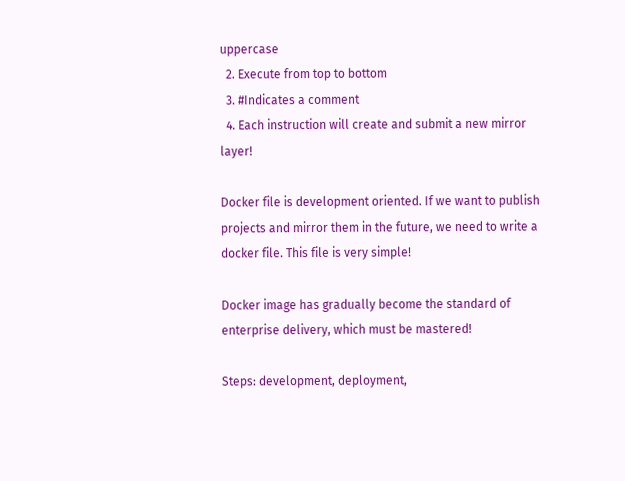uppercase
  2. Execute from top to bottom
  3. #Indicates a comment
  4. Each instruction will create and submit a new mirror layer!

Docker file is development oriented. If we want to publish projects and mirror them in the future, we need to write a docker file. This file is very simple!

Docker image has gradually become the standard of enterprise delivery, which must be mastered!

Steps: development, deployment,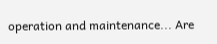operation and maintenance... Are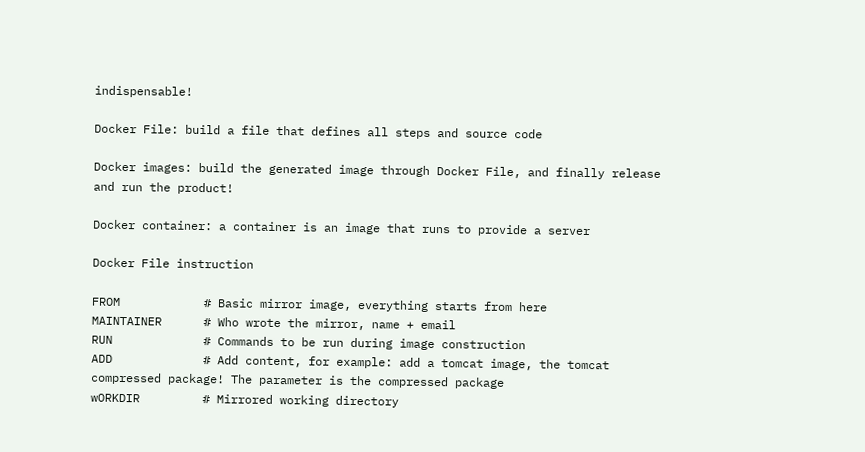indispensable!

Docker File: build a file that defines all steps and source code

Docker images: build the generated image through Docker File, and finally release and run the product!

Docker container: a container is an image that runs to provide a server

Docker File instruction

FROM            # Basic mirror image, everything starts from here
MAINTAINER      # Who wrote the mirror, name + email
RUN             # Commands to be run during image construction
ADD             # Add content, for example: add a tomcat image, the tomcat compressed package! The parameter is the compressed package
wORKDIR         # Mirrored working directory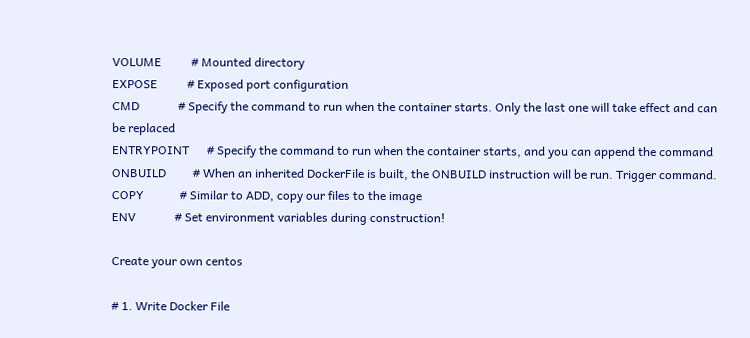VOLUME          # Mounted directory
EXPOSE          # Exposed port configuration
CMD             # Specify the command to run when the container starts. Only the last one will take effect and can be replaced
ENTRYPOINT      # Specify the command to run when the container starts, and you can append the command
ONBUILD         # When an inherited DockerFile is built, the ONBUILD instruction will be run. Trigger command.
COPY            # Similar to ADD, copy our files to the image
ENV             # Set environment variables during construction!

Create your own centos

# 1. Write Docker File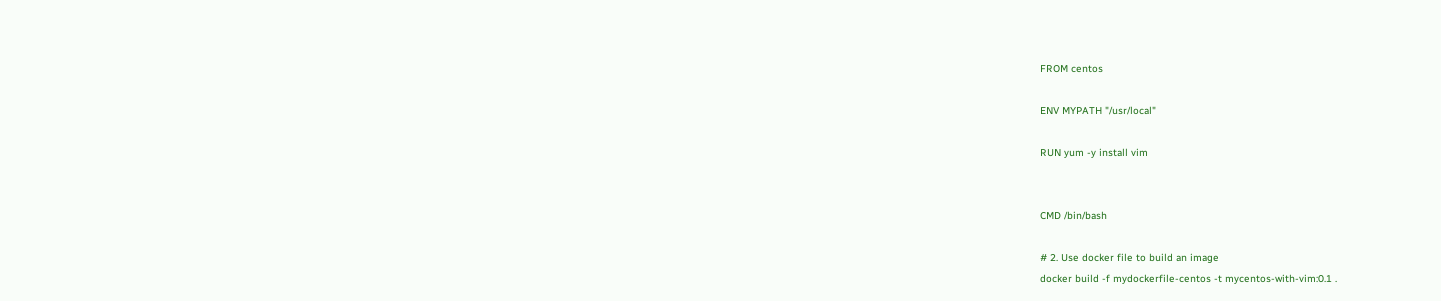FROM centos

ENV MYPATH "/usr/local"

RUN yum -y install vim


CMD /bin/bash

# 2. Use docker file to build an image
docker build -f mydockerfile-centos -t mycentos-with-vim:0.1 .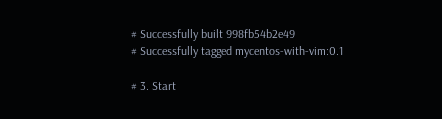# Successfully built 998fb54b2e49
# Successfully tagged mycentos-with-vim:0.1

# 3. Start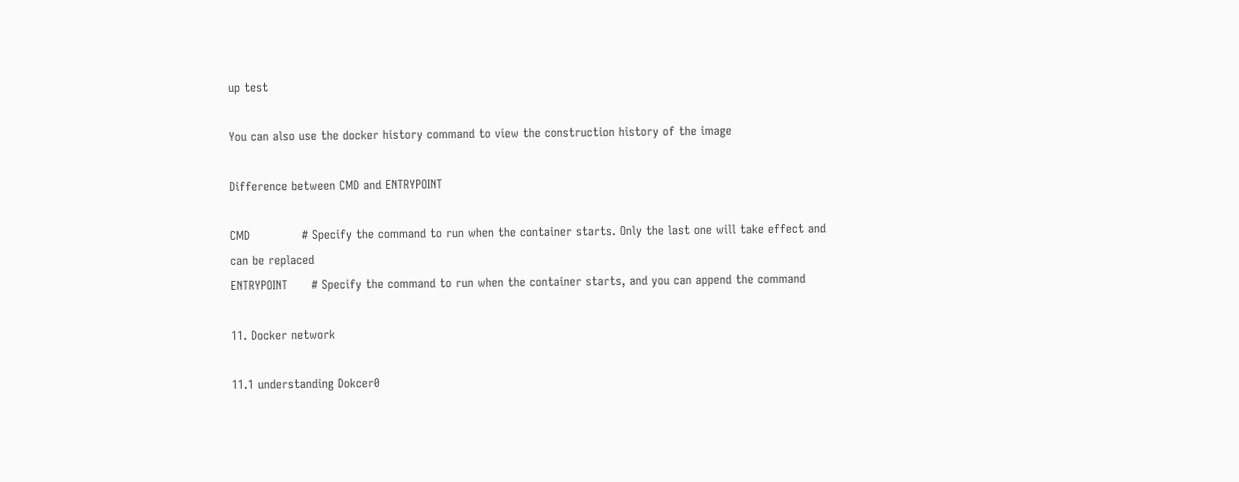up test

You can also use the docker history command to view the construction history of the image

Difference between CMD and ENTRYPOINT

CMD             # Specify the command to run when the container starts. Only the last one will take effect and can be replaced
ENTRYPOINT      # Specify the command to run when the container starts, and you can append the command

11. Docker network

11.1 understanding Dokcer0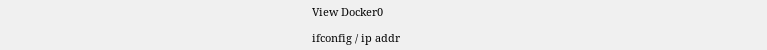View Docker0

ifconfig / ip addr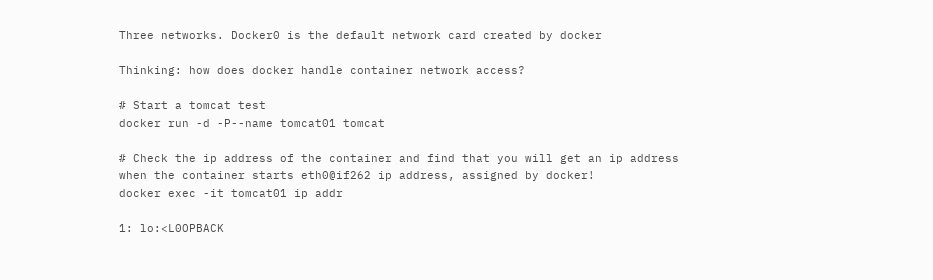Three networks. Docker0 is the default network card created by docker

Thinking: how does docker handle container network access?

# Start a tomcat test
docker run -d -P--name tomcat01 tomcat

# Check the ip address of the container and find that you will get an ip address when the container starts eth0@if262 ip address, assigned by docker!
docker exec -it tomcat01 ip addr

1: lo:<L0OPBACK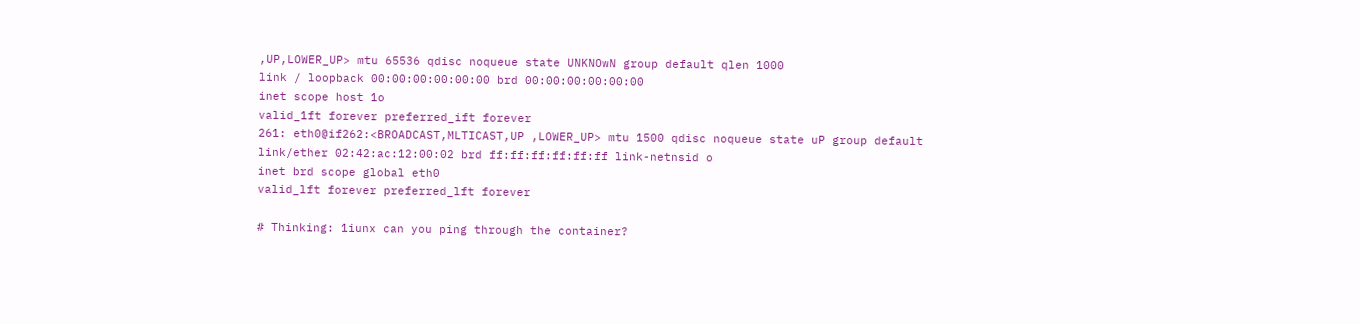,UP,LOWER_UP> mtu 65536 qdisc noqueue state UNKNOwN group default qlen 1000
link / loopback 00:00:00:00:00:00 brd 00:00:00:00:00:00
inet scope host 1o
valid_1ft forever preferred_ift forever
261: eth0@if262:<BROADCAST,MLTICAST,UP ,LOWER_UP> mtu 1500 qdisc noqueue state uP group default
link/ether 02:42:ac:12:00:02 brd ff:ff:ff:ff:ff:ff link-netnsid o
inet brd scope global eth0
valid_lft forever preferred_lft forever

# Thinking: 1iunx can you ping through the container?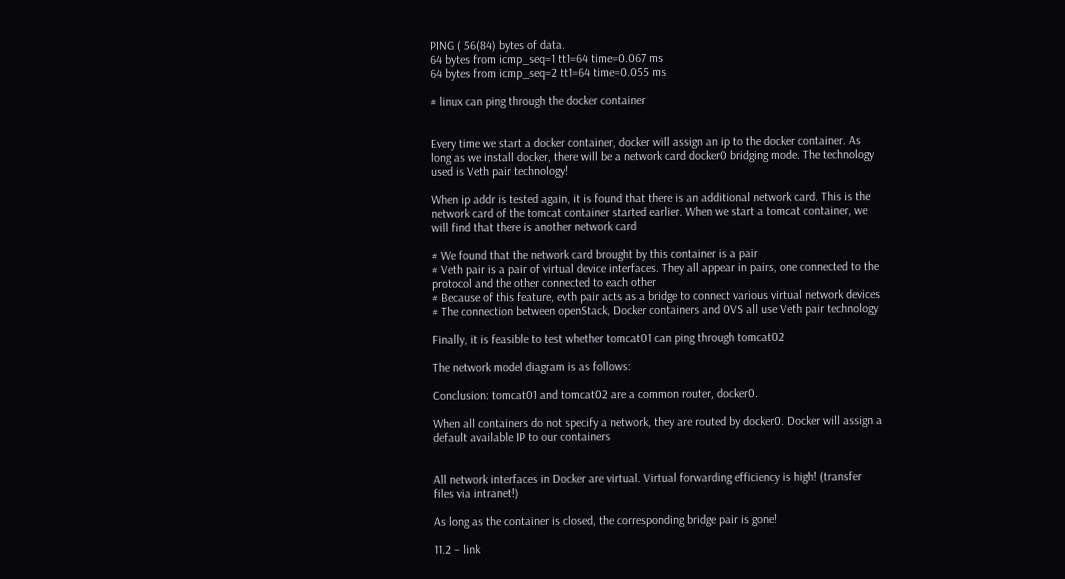PING ( 56(84) bytes of data.
64 bytes from icmp_seq=1 tt1=64 time=0.067 ms
64 bytes from icmp_seq=2 tt1=64 time=0.055 ms

# linux can ping through the docker container


Every time we start a docker container, docker will assign an ip to the docker container. As long as we install docker, there will be a network card docker0 bridging mode. The technology used is Veth pair technology!

When ip addr is tested again, it is found that there is an additional network card. This is the network card of the tomcat container started earlier. When we start a tomcat container, we will find that there is another network card

# We found that the network card brought by this container is a pair
# Veth pair is a pair of virtual device interfaces. They all appear in pairs, one connected to the protocol and the other connected to each other
# Because of this feature, evth pair acts as a bridge to connect various virtual network devices
# The connection between openStack, Docker containers and 0VS all use Veth pair technology

Finally, it is feasible to test whether tomcat01 can ping through tomcat02

The network model diagram is as follows:

Conclusion: tomcat01 and tomcat02 are a common router, docker0.

When all containers do not specify a network, they are routed by docker0. Docker will assign a default available IP to our containers


All network interfaces in Docker are virtual. Virtual forwarding efficiency is high! (transfer files via intranet!)

As long as the container is closed, the corresponding bridge pair is gone!

11.2 – link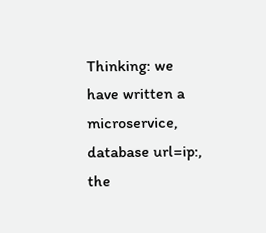Thinking: we have written a microservice, database url=ip:, the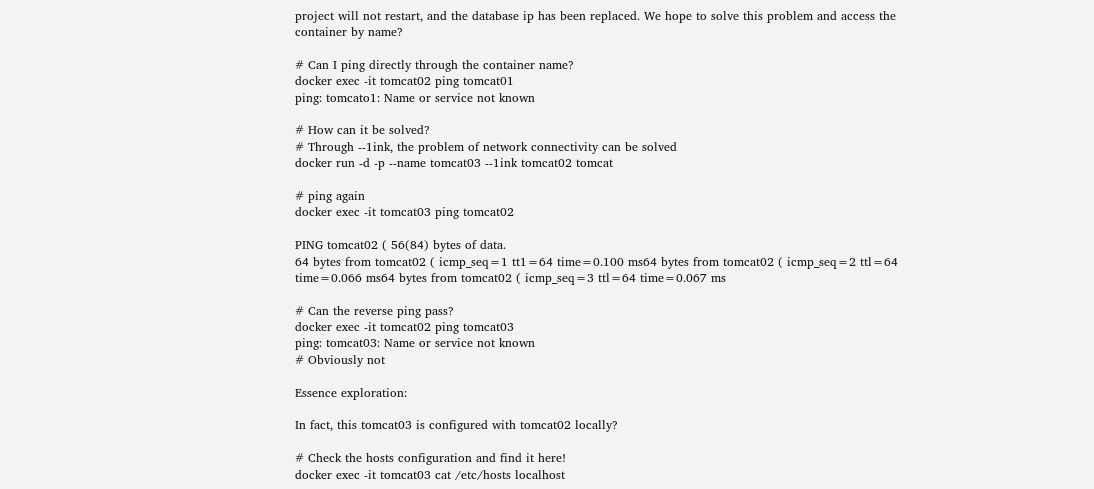project will not restart, and the database ip has been replaced. We hope to solve this problem and access the container by name?

# Can I ping directly through the container name?
docker exec -it tomcat02 ping tomcat01
ping: tomcato1: Name or service not known

# How can it be solved?
# Through --1ink, the problem of network connectivity can be solved
docker run -d -p --name tomcat03 --1ink tomcat02 tomcat

# ping again
docker exec -it tomcat03 ping tomcat02

PING tomcat02 ( 56(84) bytes of data.
64 bytes from tomcat02 ( icmp_seq=1 tt1=64 time=0.100 ms64 bytes from tomcat02 ( icmp_seq=2 ttl=64 time=0.066 ms64 bytes from tomcat02 ( icmp_seq=3 ttl=64 time=0.067 ms

# Can the reverse ping pass?
docker exec -it tomcat02 ping tomcat03
ping: tomcat03: Name or service not known
# Obviously not

Essence exploration:

In fact, this tomcat03 is configured with tomcat02 locally?

# Check the hosts configuration and find it here!
docker exec -it tomcat03 cat /etc/hosts localhost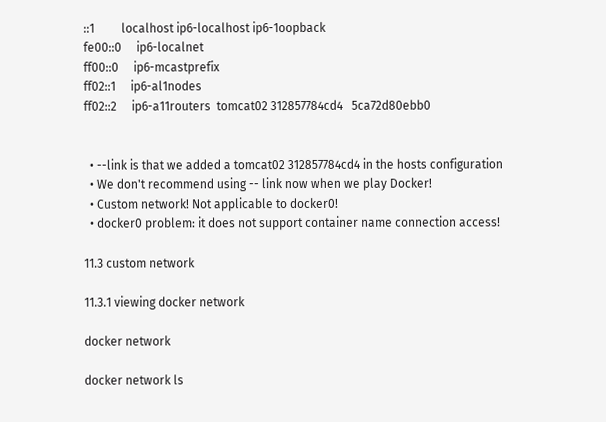::1         localhost ip6-localhost ip6-1oopback
fe00::0     ip6-localnet
ff00::0     ip6-mcastprefix
ff02::1     ip6-al1nodes
ff02::2     ip6-a11routers  tomcat02 312857784cd4   5ca72d80ebb0


  • --link is that we added a tomcat02 312857784cd4 in the hosts configuration
  • We don't recommend using -- link now when we play Docker!
  • Custom network! Not applicable to docker0!
  • docker0 problem: it does not support container name connection access!

11.3 custom network

11.3.1 viewing docker network

docker network

docker network ls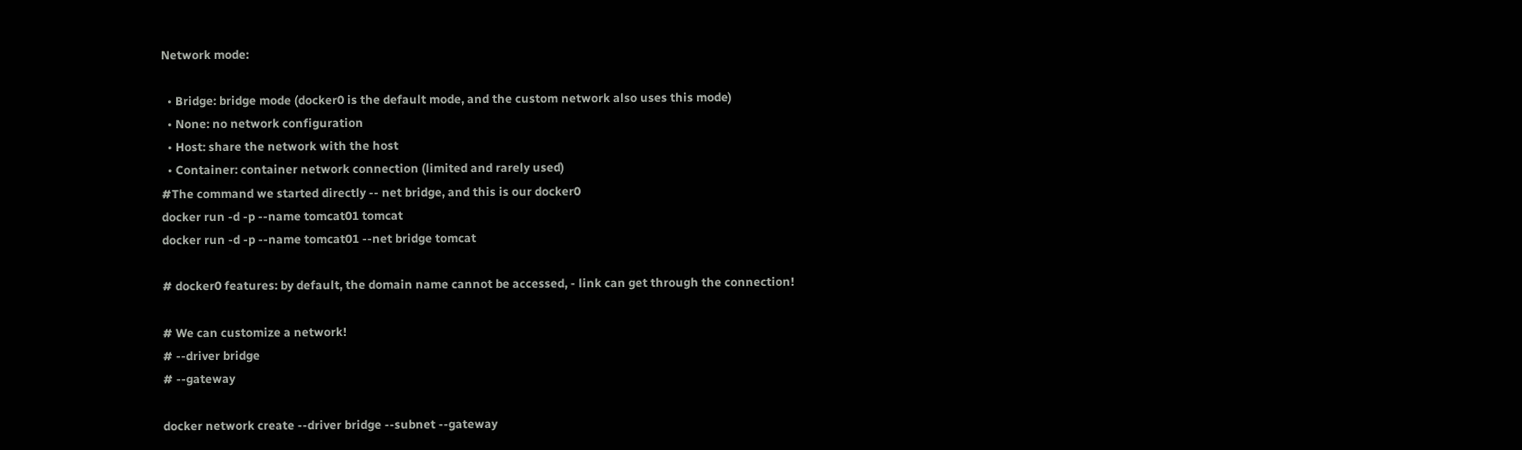Network mode:

  • Bridge: bridge mode (docker0 is the default mode, and the custom network also uses this mode)
  • None: no network configuration
  • Host: share the network with the host
  • Container: container network connection (limited and rarely used)
#The command we started directly -- net bridge, and this is our docker0
docker run -d -p --name tomcat01 tomcat
docker run -d -p --name tomcat01 --net bridge tomcat

# docker0 features: by default, the domain name cannot be accessed, - link can get through the connection!

# We can customize a network!
# --driver bridge
# --gateway

docker network create --driver bridge --subnet --gateway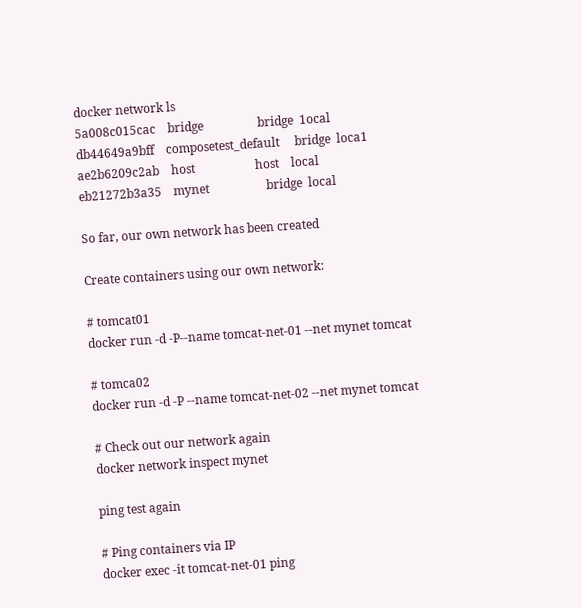docker network ls
5a008c015cac    bridge                  bridge  1ocal
db44649a9bff    composetest_default     bridge  loca1
ae2b6209c2ab    host                    host    local
eb21272b3a35    mynet                   bridge  local

So far, our own network has been created

Create containers using our own network:

# tomcat01
docker run -d -P--name tomcat-net-01 --net mynet tomcat

# tomca02
docker run -d -P --name tomcat-net-02 --net mynet tomcat

# Check out our network again
docker network inspect mynet

ping test again

# Ping containers via IP
docker exec -it tomcat-net-01 ping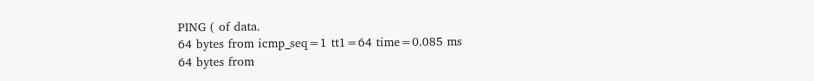PING ( of data.
64 bytes from icmp_seq=1 tt1=64 time=0.085 ms
64 bytes from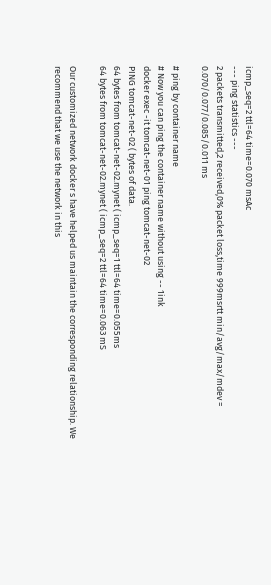icmp_seq=2 ttl=64 time=0.070 msAc
--- ping statistics ---
2 packets transmitted,2 received,0% packet loss,time 999msrtt min/avg/max/mdev = 0.070/0.077/0.085/0.011 ms

# ping by container name
# Now you can ping the container name without using -- 1ink
docker exec -it tomcat-net-01 ping tomcat-net-02
PING tomcat-net-02 ( bytes of data.
64 bytes from tomcat-net-02.mynet ( icmp_seq=1 ttl=64 time=0.055ms
64 bytes from tomcat-net-02.mynet ( icmp_seq=2 ttl=64 time=0.063 mS

Our customized network docker s have helped us maintain the corresponding relationship. We recommend that we use the network in this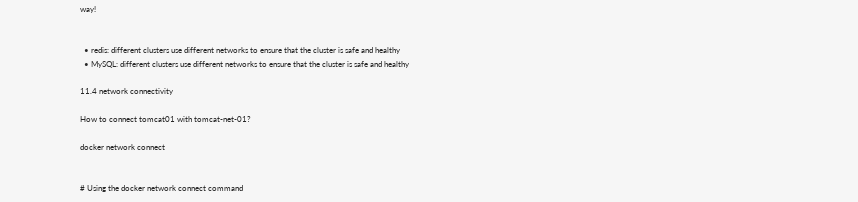way!


  • redis: different clusters use different networks to ensure that the cluster is safe and healthy
  • MySQL: different clusters use different networks to ensure that the cluster is safe and healthy

11.4 network connectivity

How to connect tomcat01 with tomcat-net-01?

docker network connect


# Using the docker network connect command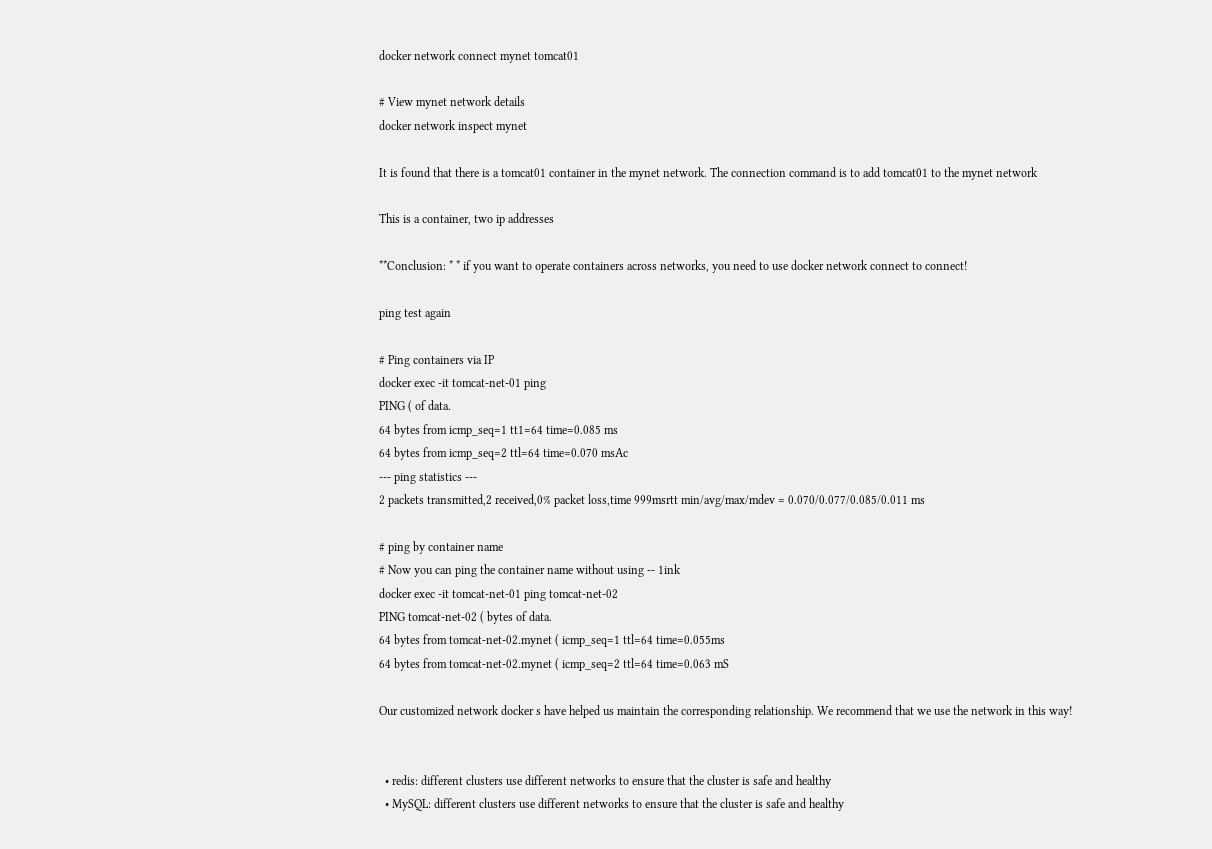docker network connect mynet tomcat01

# View mynet network details
docker network inspect mynet

It is found that there is a tomcat01 container in the mynet network. The connection command is to add tomcat01 to the mynet network

This is a container, two ip addresses

**Conclusion: * * if you want to operate containers across networks, you need to use docker network connect to connect!

ping test again

# Ping containers via IP
docker exec -it tomcat-net-01 ping
PING ( of data.
64 bytes from icmp_seq=1 tt1=64 time=0.085 ms
64 bytes from icmp_seq=2 ttl=64 time=0.070 msAc
--- ping statistics ---
2 packets transmitted,2 received,0% packet loss,time 999msrtt min/avg/max/mdev = 0.070/0.077/0.085/0.011 ms

# ping by container name
# Now you can ping the container name without using -- 1ink
docker exec -it tomcat-net-01 ping tomcat-net-02
PING tomcat-net-02 ( bytes of data.
64 bytes from tomcat-net-02.mynet ( icmp_seq=1 ttl=64 time=0.055ms
64 bytes from tomcat-net-02.mynet ( icmp_seq=2 ttl=64 time=0.063 mS

Our customized network docker s have helped us maintain the corresponding relationship. We recommend that we use the network in this way!


  • redis: different clusters use different networks to ensure that the cluster is safe and healthy
  • MySQL: different clusters use different networks to ensure that the cluster is safe and healthy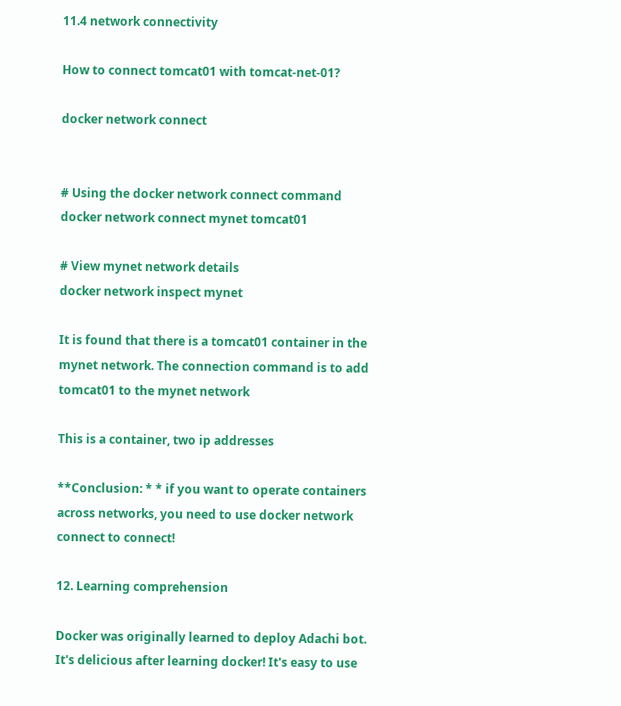11.4 network connectivity

How to connect tomcat01 with tomcat-net-01?

docker network connect


# Using the docker network connect command
docker network connect mynet tomcat01

# View mynet network details
docker network inspect mynet

It is found that there is a tomcat01 container in the mynet network. The connection command is to add tomcat01 to the mynet network

This is a container, two ip addresses

**Conclusion: * * if you want to operate containers across networks, you need to use docker network connect to connect!

12. Learning comprehension

Docker was originally learned to deploy Adachi bot. It's delicious after learning docker! It's easy to use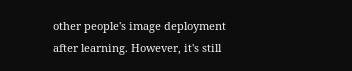other people's image deployment after learning. However, it's still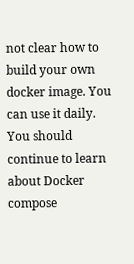not clear how to build your own docker image. You can use it daily. You should continue to learn about Docker compose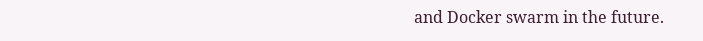and Docker swarm in the future.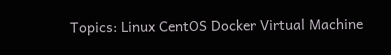Topics: Linux CentOS Docker Virtual Machine